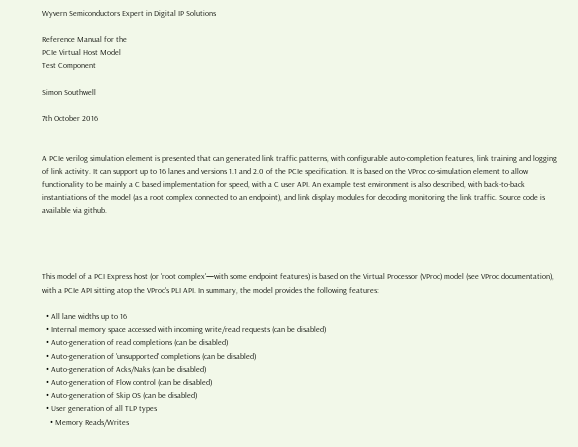Wyvern Semiconductors Expert in Digital IP Solutions

Reference Manual for the
PCIe Virtual Host Model
Test Component

Simon Southwell

7th October 2016


A PCIe verilog simulation element is presented that can generated link traffic patterns, with configurable auto-completion features, link training and logging of link activity. It can support up to 16 lanes and versions 1.1 and 2.0 of the PCIe specification. It is based on the VProc co-simulation element to allow functionality to be mainly a C based implementation for speed, with a C user API. An example test environment is also described, with back-to-back instantiations of the model (as a root complex connected to an endpoint), and link display modules for decoding monitoring the link traffic. Source code is available via github.




This model of a PCI Express host (or 'root complex'—with some endpoint features) is based on the Virtual Processor (VProc) model (see VProc documentation), with a PCIe API sitting atop the VProc's PLI API. In summary, the model provides the following features:

  • All lane widths up to 16
  • Internal memory space accessed with incoming write/read requests (can be disabled)
  • Auto-generation of read completions (can be disabled)
  • Auto-generation of 'unsupported' completions (can be disabled)
  • Auto-generation of Acks/Naks (can be disabled)
  • Auto-generation of Flow control (can be disabled)
  • Auto-generation of Skip OS (can be disabled)
  • User generation of all TLP types
    • Memory Reads/Writes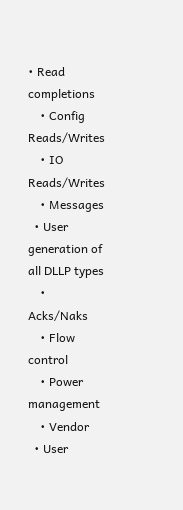• Read completions
    • Config Reads/Writes
    • IO Reads/Writes
    • Messages
  • User generation of all DLLP types
    • Acks/Naks
    • Flow control
    • Power management
    • Vendor
  • User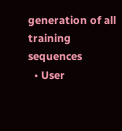generation of all training sequences
  • User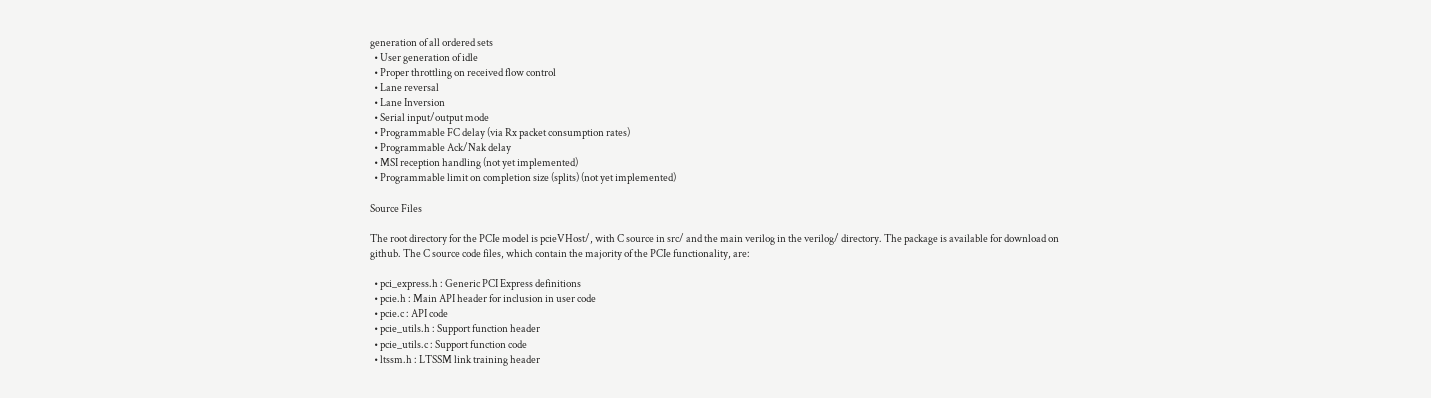generation of all ordered sets
  • User generation of idle
  • Proper throttling on received flow control
  • Lane reversal
  • Lane Inversion
  • Serial input/output mode
  • Programmable FC delay (via Rx packet consumption rates)
  • Programmable Ack/Nak delay
  • MSI reception handling (not yet implemented)
  • Programmable limit on completion size (splits) (not yet implemented)

Source Files

The root directory for the PCIe model is pcieVHost/, with C source in src/ and the main verilog in the verilog/ directory. The package is available for download on github. The C source code files, which contain the majority of the PCIe functionality, are:

  • pci_express.h : Generic PCI Express definitions
  • pcie.h : Main API header for inclusion in user code
  • pcie.c : API code
  • pcie_utils.h : Support function header
  • pcie_utils.c : Support function code
  • ltssm.h : LTSSM link training header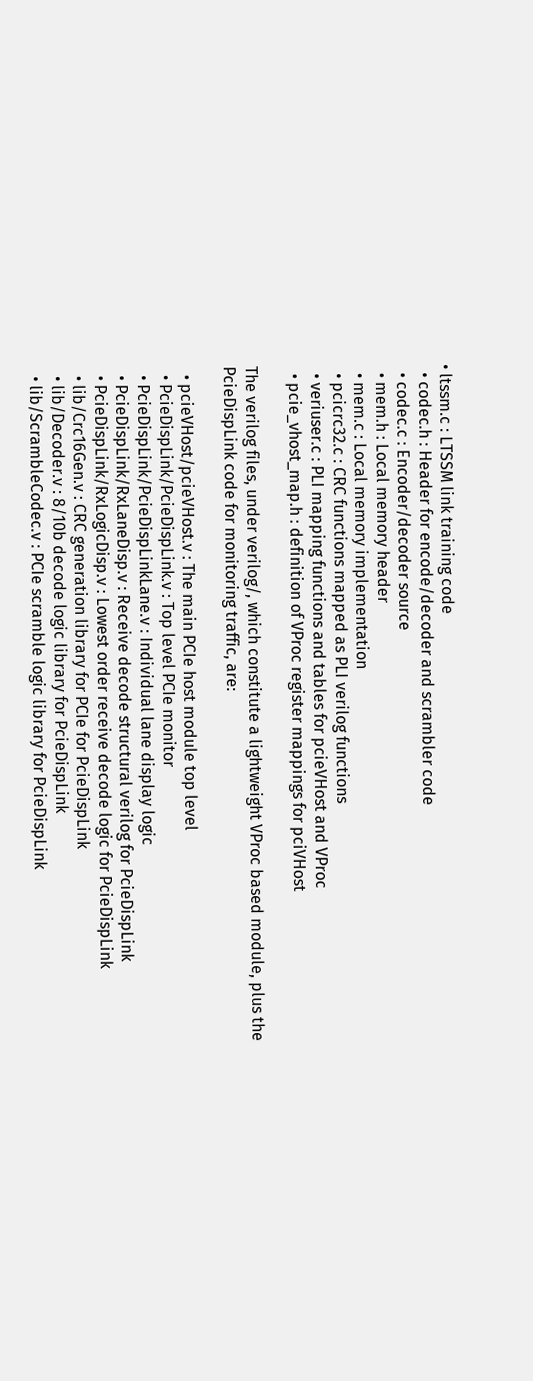• ltssm.c : LTSSM link training code
  • codec.h : Header for encode/decoder and scrambler code
  • codec.c : Encoder/decoder source
  • mem.h : Local memory header
  • mem.c : Local memory implementation
  • pcicrc32.c : CRC functions mapped as PLI verilog functions
  • veriuser.c : PLI mapping functions and tables for pcieVHost and VProc
  • pcie_vhost_map.h : definition of VProc register mappings for pciVHost

The verilog files, under verilog/, which constitute a lightweight VProc based module, plus the PcieDispLink code for monitoring traffic, are:

  • pcieVHost/pcieVHost.v : The main PCIe host module top level
  • PcieDispLink/PcieDispLink.v : Top level PCIe monitor
  • PcieDispLink/PcieDispLinkLane.v : Individual lane display logic
  • PcieDispLink/RxLaneDisp.v : Receive decode structural verilog for PcieDispLink
  • PcieDispLink/RxLogicDisp.v : Lowest order receive decode logic for PcieDispLink
  • lib/Crc16Gen.v : CRC generation library for PCIe for PcieDispLink
  • lib/Decoder.v : 8/10b decode logic library for PcieDispLink
  • lib/ScrambleCodec.v : PCIe scramble logic library for PcieDispLink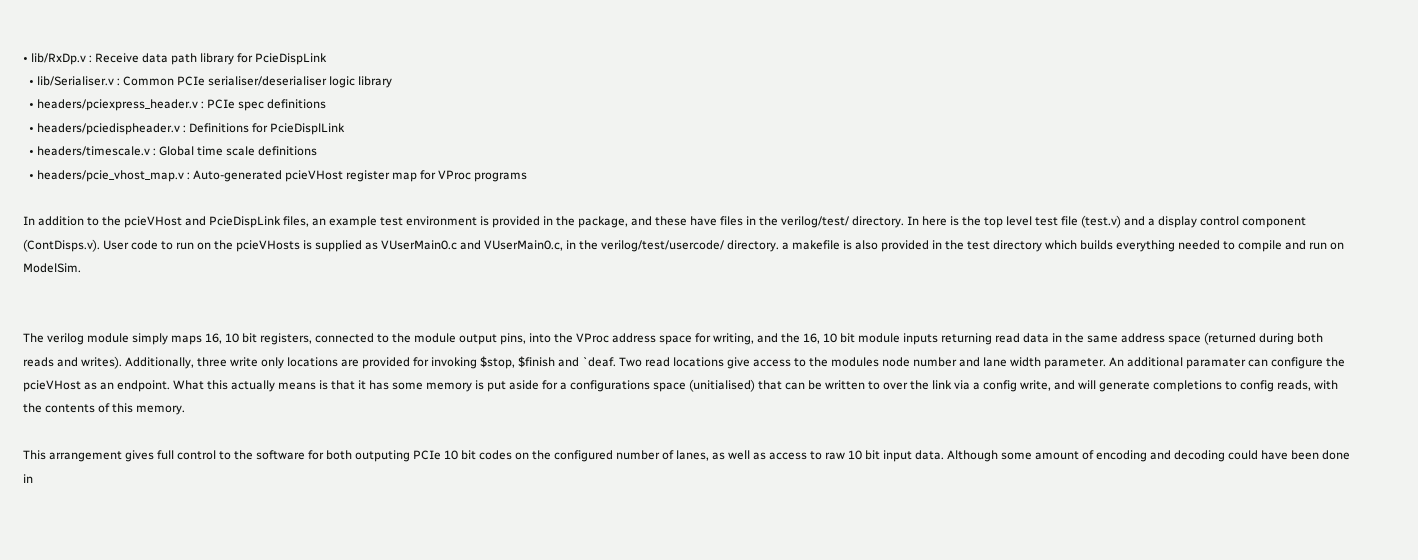• lib/RxDp.v : Receive data path library for PcieDispLink
  • lib/Serialiser.v : Common PCIe serialiser/deserialiser logic library
  • headers/pciexpress_header.v : PCIe spec definitions
  • headers/pciedispheader.v : Definitions for PcieDisplLink
  • headers/timescale.v : Global time scale definitions
  • headers/pcie_vhost_map.v : Auto-generated pcieVHost register map for VProc programs

In addition to the pcieVHost and PcieDispLink files, an example test environment is provided in the package, and these have files in the verilog/test/ directory. In here is the top level test file (test.v) and a display control component (ContDisps.v). User code to run on the pcieVHosts is supplied as VUserMain0.c and VUserMain0.c, in the verilog/test/usercode/ directory. a makefile is also provided in the test directory which builds everything needed to compile and run on ModelSim.


The verilog module simply maps 16, 10 bit registers, connected to the module output pins, into the VProc address space for writing, and the 16, 10 bit module inputs returning read data in the same address space (returned during both reads and writes). Additionally, three write only locations are provided for invoking $stop, $finish and `deaf. Two read locations give access to the modules node number and lane width parameter. An additional paramater can configure the pcieVHost as an endpoint. What this actually means is that it has some memory is put aside for a configurations space (unitialised) that can be written to over the link via a config write, and will generate completions to config reads, with the contents of this memory.

This arrangement gives full control to the software for both outputing PCIe 10 bit codes on the configured number of lanes, as well as access to raw 10 bit input data. Although some amount of encoding and decoding could have been done in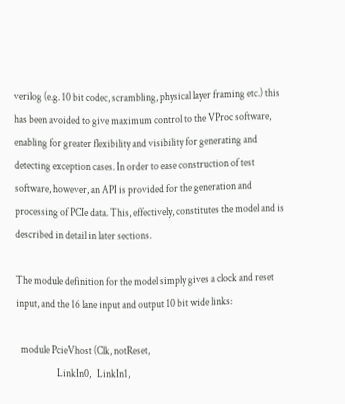verilog (e.g. 10 bit codec, scrambling, physical layer framing etc.) this has been avoided to give maximum control to the VProc software, enabling for greater flexibility and visibility for generating and detecting exception cases. In order to ease construction of test software, however, an API is provided for the generation and processing of PCIe data. This, effectively, constitutes the model and is described in detail in later sections.

The module definition for the model simply gives a clock and reset input, and the 16 lane input and output 10 bit wide links:

  module PcieVhost (Clk, notReset,
                    LinkIn0,   LinkIn1,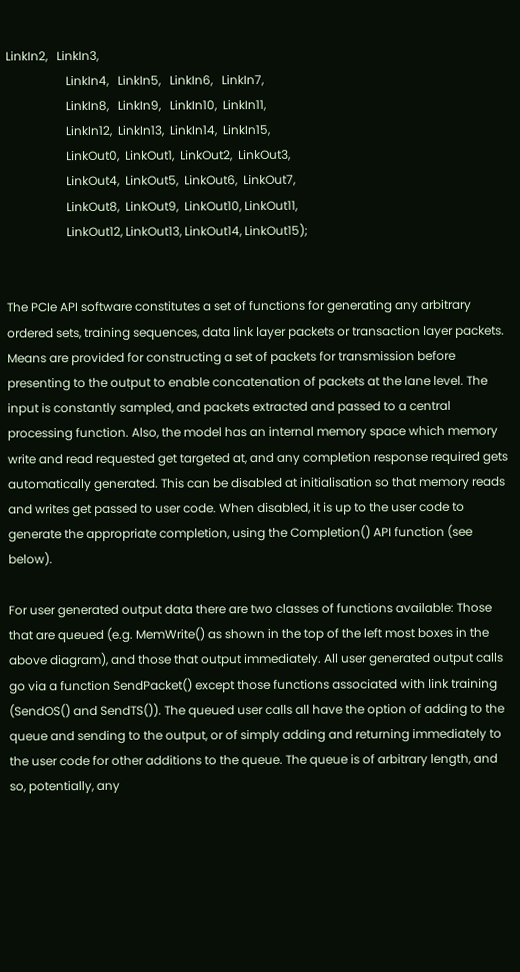LinkIn2,   LinkIn3,
                    LinkIn4,   LinkIn5,   LinkIn6,   LinkIn7,
                    LinkIn8,   LinkIn9,   LinkIn10,  LinkIn11,
                    LinkIn12,  LinkIn13,  LinkIn14,  LinkIn15,
                    LinkOut0,  LinkOut1,  LinkOut2,  LinkOut3,
                    LinkOut4,  LinkOut5,  LinkOut6,  LinkOut7,
                    LinkOut8,  LinkOut9,  LinkOut10, LinkOut11,
                    LinkOut12, LinkOut13, LinkOut14, LinkOut15);


The PCIe API software constitutes a set of functions for generating any arbitrary ordered sets, training sequences, data link layer packets or transaction layer packets. Means are provided for constructing a set of packets for transmission before presenting to the output to enable concatenation of packets at the lane level. The input is constantly sampled, and packets extracted and passed to a central processing function. Also, the model has an internal memory space which memory write and read requested get targeted at, and any completion response required gets automatically generated. This can be disabled at initialisation so that memory reads and writes get passed to user code. When disabled, it is up to the user code to generate the appropriate completion, using the Completion() API function (see below).

For user generated output data there are two classes of functions available: Those that are queued (e.g. MemWrite() as shown in the top of the left most boxes in the above diagram), and those that output immediately. All user generated output calls go via a function SendPacket() except those functions associated with link training (SendOS() and SendTS()). The queued user calls all have the option of adding to the queue and sending to the output, or of simply adding and returning immediately to the user code for other additions to the queue. The queue is of arbitrary length, and so, potentially, any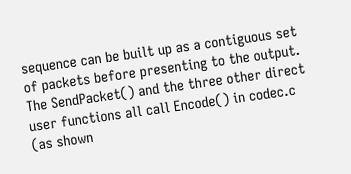sequence can be built up as a contiguous set of packets before presenting to the output. The SendPacket() and the three other direct user functions all call Encode() in codec.c (as shown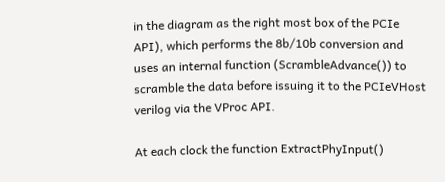in the diagram as the right most box of the PCIe API), which performs the 8b/10b conversion and uses an internal function (ScrambleAdvance()) to scramble the data before issuing it to the PCIeVHost verilog via the VProc API.

At each clock the function ExtractPhyInput()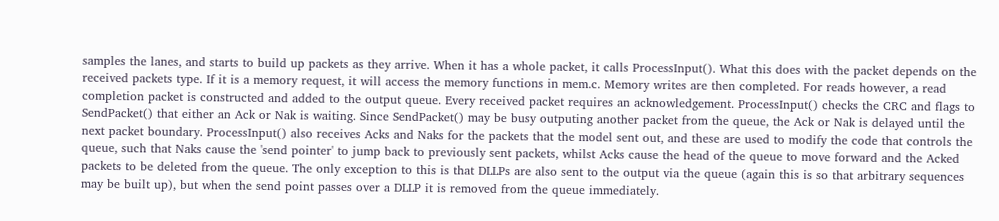samples the lanes, and starts to build up packets as they arrive. When it has a whole packet, it calls ProcessInput(). What this does with the packet depends on the received packets type. If it is a memory request, it will access the memory functions in mem.c. Memory writes are then completed. For reads however, a read completion packet is constructed and added to the output queue. Every received packet requires an acknowledgement. ProcessInput() checks the CRC and flags to SendPacket() that either an Ack or Nak is waiting. Since SendPacket() may be busy outputing another packet from the queue, the Ack or Nak is delayed until the next packet boundary. ProcessInput() also receives Acks and Naks for the packets that the model sent out, and these are used to modify the code that controls the queue, such that Naks cause the 'send pointer' to jump back to previously sent packets, whilst Acks cause the head of the queue to move forward and the Acked packets to be deleted from the queue. The only exception to this is that DLLPs are also sent to the output via the queue (again this is so that arbitrary sequences may be built up), but when the send point passes over a DLLP it is removed from the queue immediately.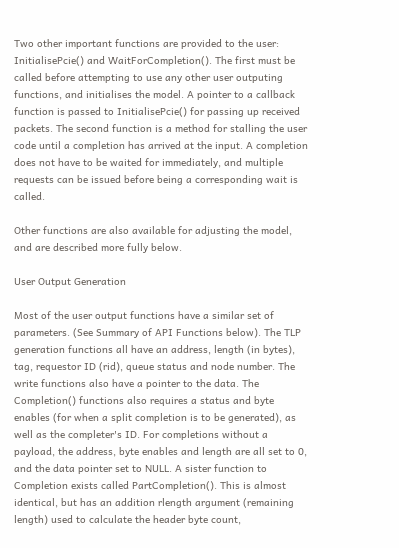Two other important functions are provided to the user: InitialisePcie() and WaitForCompletion(). The first must be called before attempting to use any other user outputing functions, and initialises the model. A pointer to a callback function is passed to InitialisePcie() for passing up received packets. The second function is a method for stalling the user code until a completion has arrived at the input. A completion does not have to be waited for immediately, and multiple requests can be issued before being a corresponding wait is called.

Other functions are also available for adjusting the model, and are described more fully below.

User Output Generation

Most of the user output functions have a similar set of parameters. (See Summary of API Functions below). The TLP generation functions all have an address, length (in bytes), tag, requestor ID (rid), queue status and node number. The write functions also have a pointer to the data. The Completion() functions also requires a status and byte enables (for when a split completion is to be generated), as well as the completer's ID. For completions without a payload, the address, byte enables and length are all set to 0, and the data pointer set to NULL. A sister function to Completion exists called PartCompletion(). This is almost identical, but has an addition rlength argument (remaining length) used to calculate the header byte count,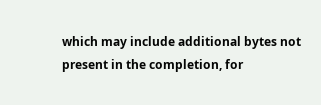which may include additional bytes not present in the completion, for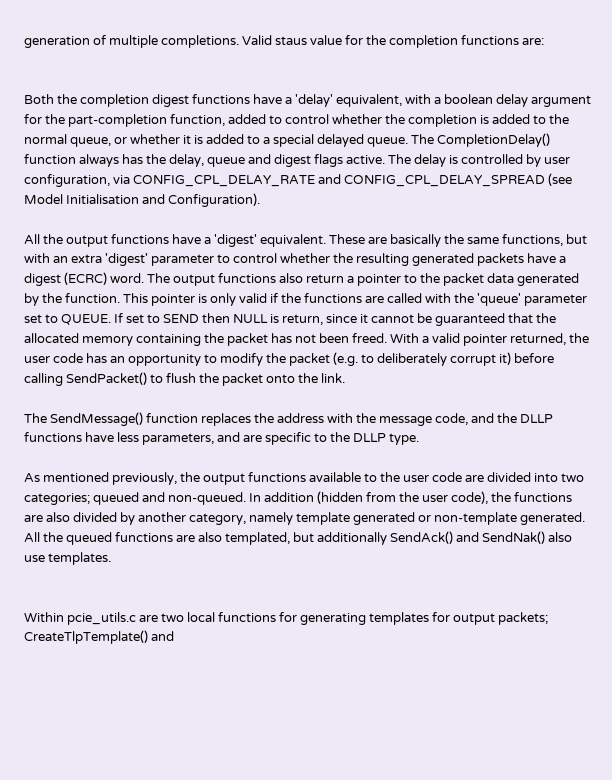generation of multiple completions. Valid staus value for the completion functions are:


Both the completion digest functions have a 'delay' equivalent, with a boolean delay argument for the part-completion function, added to control whether the completion is added to the normal queue, or whether it is added to a special delayed queue. The CompletionDelay() function always has the delay, queue and digest flags active. The delay is controlled by user configuration, via CONFIG_CPL_DELAY_RATE and CONFIG_CPL_DELAY_SPREAD (see Model Initialisation and Configuration).

All the output functions have a 'digest' equivalent. These are basically the same functions, but with an extra 'digest' parameter to control whether the resulting generated packets have a digest (ECRC) word. The output functions also return a pointer to the packet data generated by the function. This pointer is only valid if the functions are called with the 'queue' parameter set to QUEUE. If set to SEND then NULL is return, since it cannot be guaranteed that the allocated memory containing the packet has not been freed. With a valid pointer returned, the user code has an opportunity to modify the packet (e.g. to deliberately corrupt it) before calling SendPacket() to flush the packet onto the link.

The SendMessage() function replaces the address with the message code, and the DLLP functions have less parameters, and are specific to the DLLP type.

As mentioned previously, the output functions available to the user code are divided into two categories; queued and non-queued. In addition (hidden from the user code), the functions are also divided by another category, namely template generated or non-template generated. All the queued functions are also templated, but additionally SendAck() and SendNak() also use templates.


Within pcie_utils.c are two local functions for generating templates for output packets; CreateTlpTemplate() and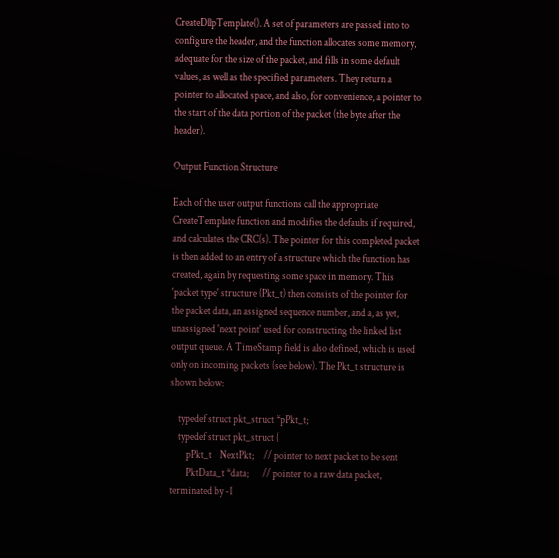CreateDllpTemplate(). A set of parameters are passed into to configure the header, and the function allocates some memory, adequate for the size of the packet, and fills in some default values, as well as the specified parameters. They return a pointer to allocated space, and also, for convenience, a pointer to the start of the data portion of the packet (the byte after the header).

Output Function Structure

Each of the user output functions call the appropriate CreateTemplate function and modifies the defaults if required, and calculates the CRC(s). The pointer for this completed packet is then added to an entry of a structure which the function has created, again by requesting some space in memory. This 'packet type' structure (Pkt_t) then consists of the pointer for the packet data, an assigned sequence number, and a, as yet, unassigned 'next point' used for constructing the linked list output queue. A TimeStamp field is also defined, which is used only on incoming packets (see below). The Pkt_t structure is shown below:

    typedef struct pkt_struct *pPkt_t;
    typedef struct pkt_struct {
        pPkt_t    NextPkt;     // pointer to next packet to be sent
        PktData_t *data;       // pointer to a raw data packet, terminated by -1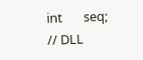int       seq;         // DLL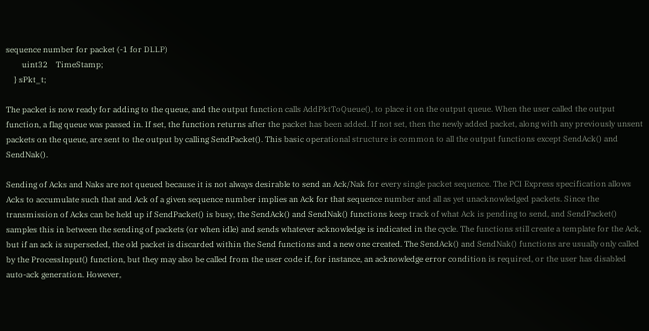sequence number for packet (-1 for DLLP)
        uint32    TimeStamp;
    } sPkt_t;

The packet is now ready for adding to the queue, and the output function calls AddPktToQueue(), to place it on the output queue. When the user called the output function, a flag queue was passed in. If set, the function returns after the packet has been added. If not set, then the newly added packet, along with any previously unsent packets on the queue, are sent to the output by calling SendPacket(). This basic operational structure is common to all the output functions except SendAck() and SendNak().

Sending of Acks and Naks are not queued because it is not always desirable to send an Ack/Nak for every single packet sequence. The PCI Express specification allows Acks to accumulate such that and Ack of a given sequence number implies an Ack for that sequence number and all as yet unacknowledged packets. Since the transmission of Acks can be held up if SendPacket() is busy, the SendAck() and SendNak() functions keep track of what Ack is pending to send, and SendPacket() samples this in between the sending of packets (or when idle) and sends whatever acknowledge is indicated in the cycle. The functions still create a template for the Ack, but if an ack is superseded, the old packet is discarded within the Send functions and a new one created. The SendAck() and SendNak() functions are usually only called by the ProcessInput() function, but they may also be called from the user code if, for instance, an acknowledge error condition is required, or the user has disabled auto-ack generation. However,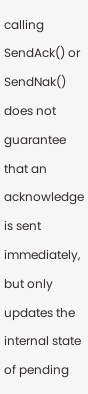calling SendAck() or SendNak() does not guarantee that an acknowledge is sent immediately, but only updates the internal state of pending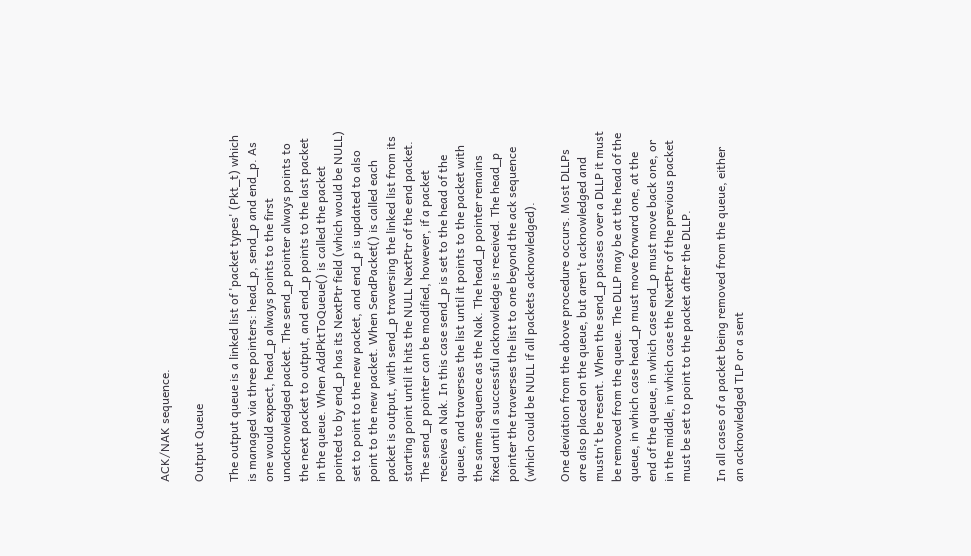ACK/NAK sequence.

Output Queue

The output queue is a linked list of 'packet types' (Pkt_t) which is managed via three pointers: head_p, send_p and end_p. As one would expect, head_p always points to the first unacknowledged packet. The send_p pointer always points to the next packet to output, and end_p points to the last packet in the queue. When AddPktToQueue() is called the packet pointed to by end_p has its NextPtr field (which would be NULL) set to point to the new packet, and end_p is updated to also point to the new packet. When SendPacket() is called each packet is output, with send_p traversing the linked list from its starting point until it hits the NULL NextPtr of the end packet. The send_p pointer can be modified, however, if a packet receives a Nak. In this case send_p is set to the head of the queue, and traverses the list until it points to the packet with the same sequence as the Nak. The head_p pointer remains fixed until a successful acknowledge is received. The head_p pointer the traverses the list to one beyond the ack sequence (which could be NULL if all packets acknowledged).

One deviation from the above procedure occurs. Most DLLPs are also placed on the queue, but aren't acknowledged and mustn't be resent. When the send_p passes over a DLLP it must be removed from the queue. The DLLP may be at the head of the queue, in which case head_p must move forward one, at the end of the queue, in which case end_p must move back one, or in the middle, in which case the NextPtr of the previous packet must be set to point to the packet after the DLLP.

In all cases of a packet being removed from the queue, either an acknowledged TLP or a sent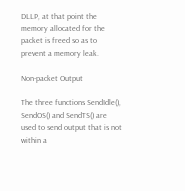DLLP, at that point the memory allocated for the packet is freed so as to prevent a memory leak.

Non-packet Output

The three functions SendIdle(), SendOS() and SendTS() are used to send output that is not within a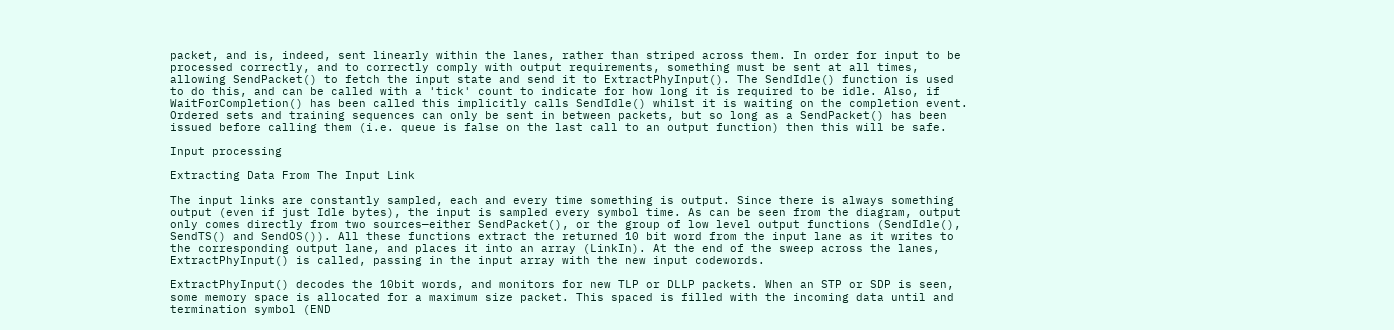packet, and is, indeed, sent linearly within the lanes, rather than striped across them. In order for input to be processed correctly, and to correctly comply with output requirements, something must be sent at all times, allowing SendPacket() to fetch the input state and send it to ExtractPhyInput(). The SendIdle() function is used to do this, and can be called with a 'tick' count to indicate for how long it is required to be idle. Also, if WaitForCompletion() has been called this implicitly calls SendIdle() whilst it is waiting on the completion event. Ordered sets and training sequences can only be sent in between packets, but so long as a SendPacket() has been issued before calling them (i.e. queue is false on the last call to an output function) then this will be safe.

Input processing

Extracting Data From The Input Link

The input links are constantly sampled, each and every time something is output. Since there is always something output (even if just Idle bytes), the input is sampled every symbol time. As can be seen from the diagram, output only comes directly from two sources—either SendPacket(), or the group of low level output functions (SendIdle(), SendTS() and SendOS()). All these functions extract the returned 10 bit word from the input lane as it writes to the corresponding output lane, and places it into an array (LinkIn). At the end of the sweep across the lanes, ExtractPhyInput() is called, passing in the input array with the new input codewords.

ExtractPhyInput() decodes the 10bit words, and monitors for new TLP or DLLP packets. When an STP or SDP is seen, some memory space is allocated for a maximum size packet. This spaced is filled with the incoming data until and termination symbol (END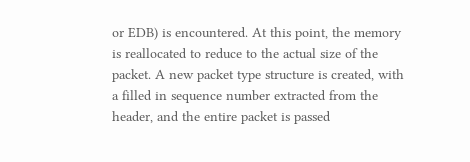or EDB) is encountered. At this point, the memory is reallocated to reduce to the actual size of the packet. A new packet type structure is created, with a filled in sequence number extracted from the header, and the entire packet is passed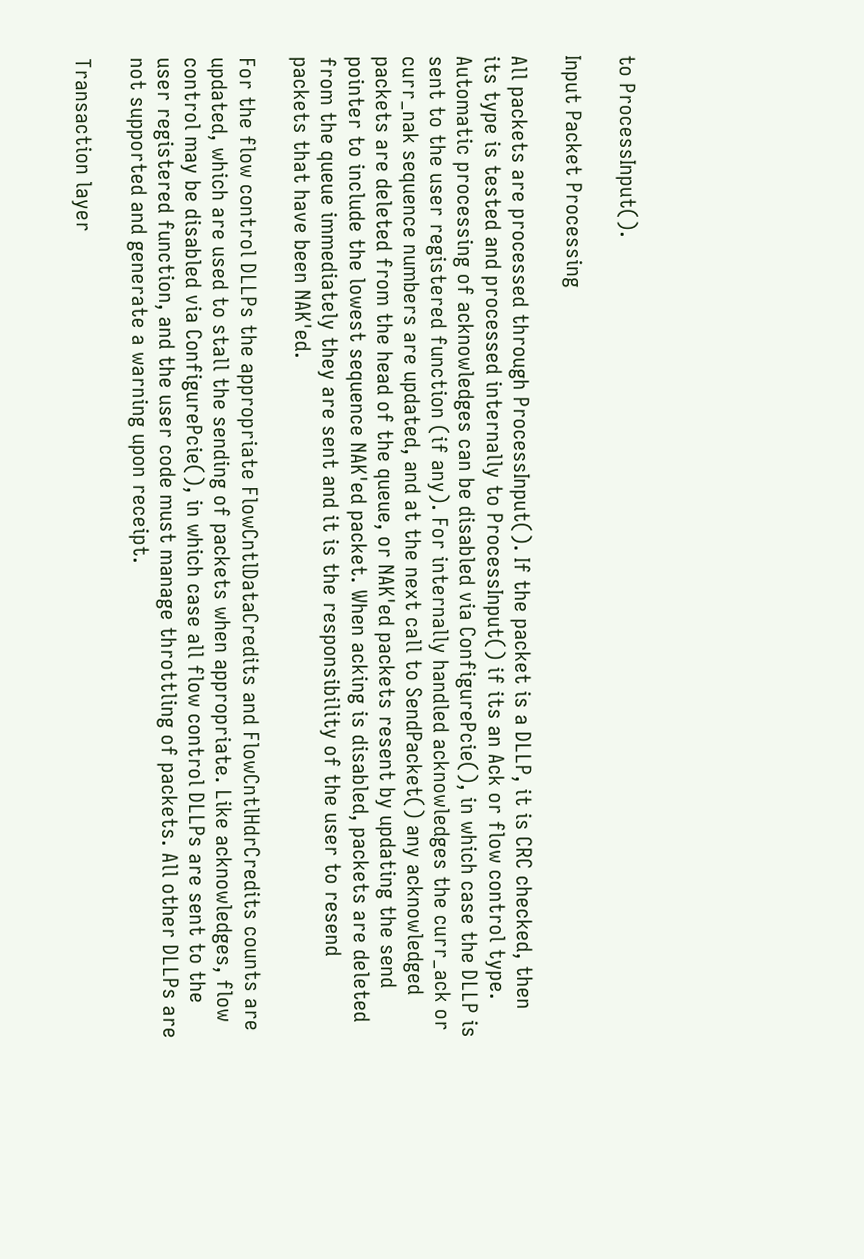to ProcessInput().

Input Packet Processing

All packets are processed through ProcessInput(). If the packet is a DLLP, it is CRC checked, then its type is tested and processed internally to ProcessInput() if its an Ack or flow control type. Automatic processing of acknowledges can be disabled via ConfigurePcie(), in which case the DLLP is sent to the user registered function (if any). For internally handled acknowledges the curr_ack or curr_nak sequence numbers are updated, and at the next call to SendPacket() any acknowledged packets are deleted from the head of the queue, or NAK'ed packets resent by updating the send pointer to include the lowest sequence NAK'ed packet. When acking is disabled, packets are deleted from the queue immediately they are sent and it is the responsibility of the user to resend packets that have been NAK'ed.

For the flow control DLLPs the appropriate FlowCntlDataCredits and FlowCntlHdrCredits counts are updated, which are used to stall the sending of packets when appropriate. Like acknowledges, flow control may be disabled via ConfigurePcie(), in which case all flow control DLLPs are sent to the user registered function, and the user code must manage throttling of packets. All other DLLPs are not supported and generate a warning upon receipt.

Transaction layer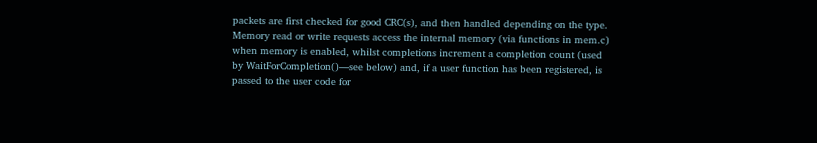packets are first checked for good CRC(s), and then handled depending on the type. Memory read or write requests access the internal memory (via functions in mem.c) when memory is enabled, whilst completions increment a completion count (used by WaitForCompletion()—see below) and, if a user function has been registered, is passed to the user code for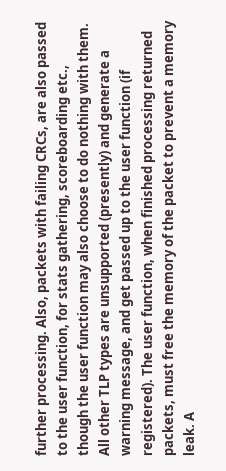further processing. Also, packets with failing CRCs, are also passed to the user function, for stats gathering, scoreboarding etc., though the user function may also choose to do nothing with them. All other TLP types are unsupported (presently) and generate a warning message, and get passed up to the user function (if registered). The user function, when finished processing returned packets, must free the memory of the packet to prevent a memory leak. A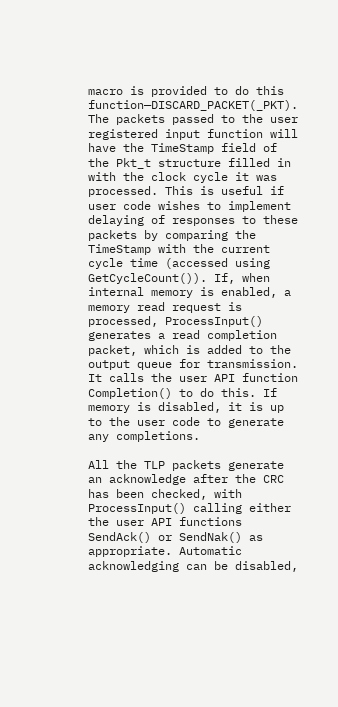macro is provided to do this function—DISCARD_PACKET(_PKT). The packets passed to the user registered input function will have the TimeStamp field of the Pkt_t structure filled in with the clock cycle it was processed. This is useful if user code wishes to implement delaying of responses to these packets by comparing the TimeStamp with the current cycle time (accessed using GetCycleCount()). If, when internal memory is enabled, a memory read request is processed, ProcessInput() generates a read completion packet, which is added to the output queue for transmission. It calls the user API function Completion() to do this. If memory is disabled, it is up to the user code to generate any completions.

All the TLP packets generate an acknowledge after the CRC has been checked, with ProcessInput() calling either the user API functions SendAck() or SendNak() as appropriate. Automatic acknowledging can be disabled,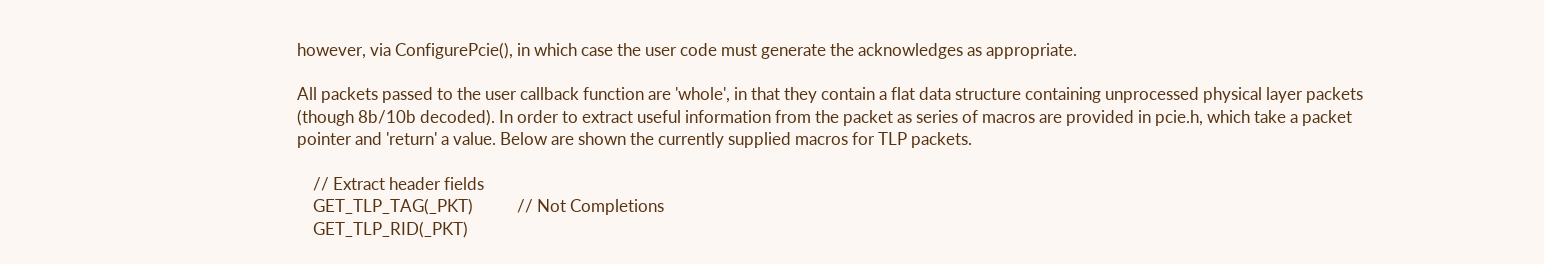however, via ConfigurePcie(), in which case the user code must generate the acknowledges as appropriate.

All packets passed to the user callback function are 'whole', in that they contain a flat data structure containing unprocessed physical layer packets (though 8b/10b decoded). In order to extract useful information from the packet as series of macros are provided in pcie.h, which take a packet pointer and 'return' a value. Below are shown the currently supplied macros for TLP packets.

    // Extract header fields
    GET_TLP_TAG(_PKT)           // Not Completions
    GET_TLP_RID(_PKT)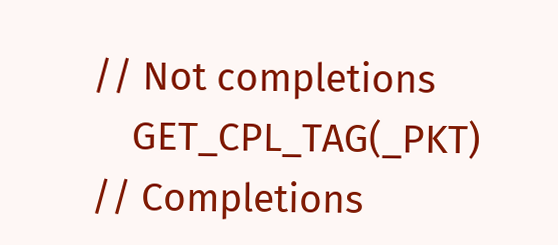// Not completions
    GET_CPL_TAG(_PKT)           // Completions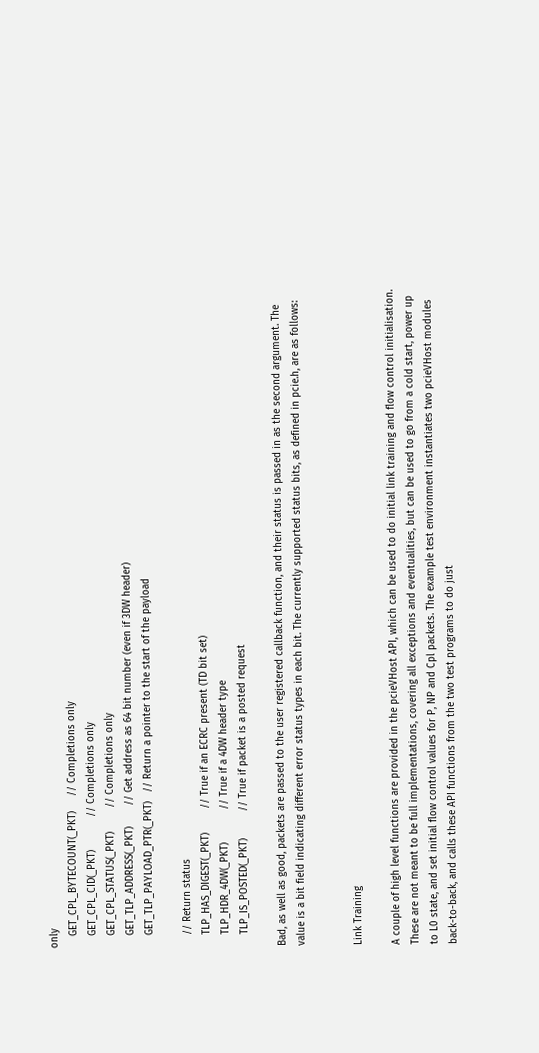only
    GET_CPL_BYTECOUNT(_PKT)     // Completions only
    GET_CPL_CID(_PKT)           // Completions only
    GET_CPL_STATUS(_PKT)        // Completions only
    GET_TLP_ADDRESS(_PKT)       // Get address as 64 bit number (even if 3DW header)
    GET_TLP_PAYLOAD_PTR(_PKT)   // Return a pointer to the start of the payload

    // Return status
    TLP_HAS_DIGEST(_PKT)        // True if an ECRC present (TD bit set)
    TLP_HDR_4DW(_PKT)           // True if a 4DW header type
    TLP_IS_POSTED(_PKT)         // True if packet is a posted request

Bad, as well as good, packets are passed to the user registered callback function, and their status is passed in as the second argument. The value is a bit field indicating different error status types in each bit. The currently supported status bits, as defined in pcie.h, are as follows:


Link Training

A couple of high level functions are provided in the pcieVHost API, which can be used to do initial link training and flow control initialisation. These are not meant to be full implementations, covering all exceptions and eventualities, but can be used to go from a cold start, power up to L0 state, and set initial flow control values for P, NP and Cpl packets. The example test environment instantiates two pcieVHost modules back-to-back, and calls these API functions from the two test programs to do just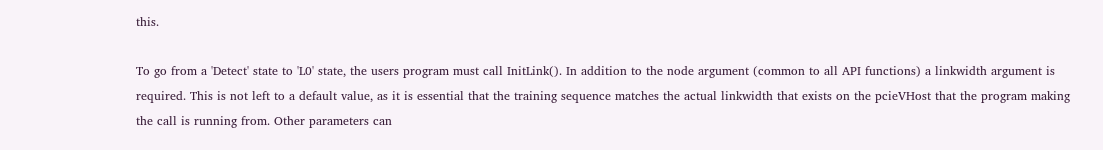this.

To go from a 'Detect' state to 'L0' state, the users program must call InitLink(). In addition to the node argument (common to all API functions) a linkwidth argument is required. This is not left to a default value, as it is essential that the training sequence matches the actual linkwidth that exists on the pcieVHost that the program making the call is running from. Other parameters can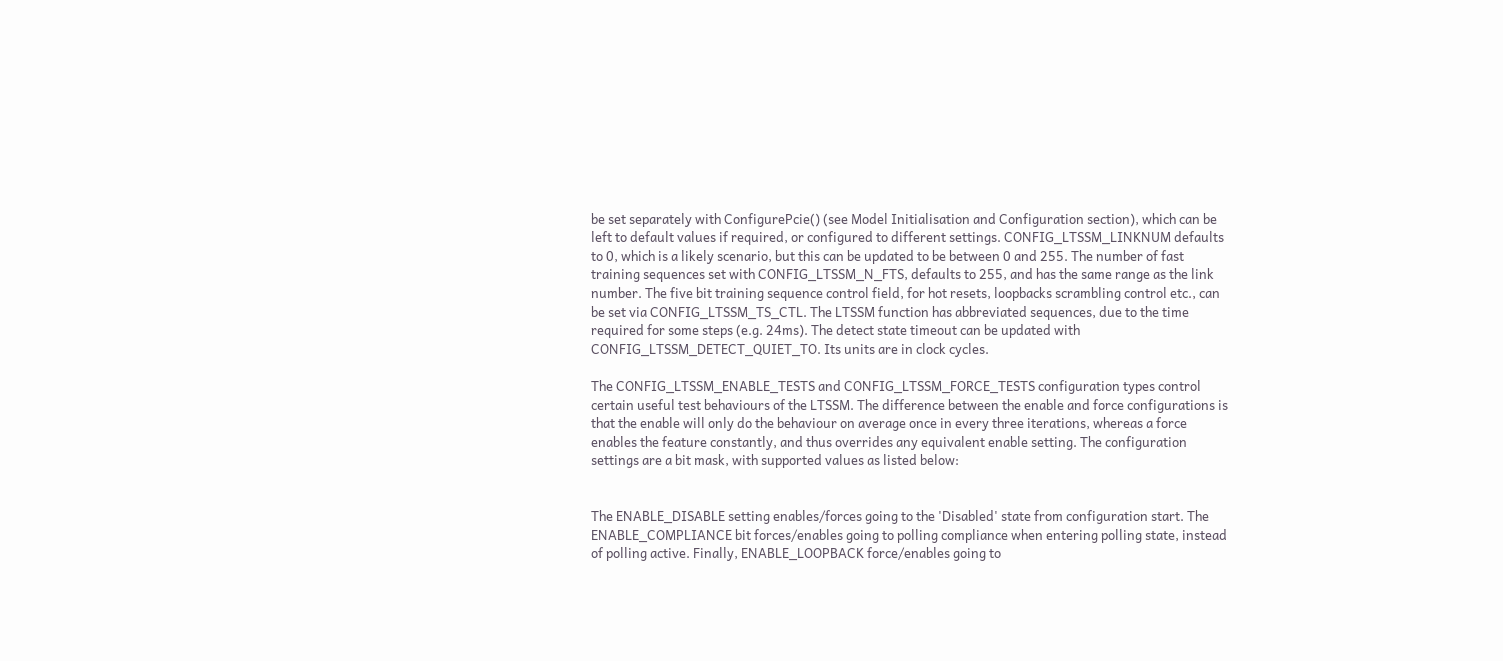be set separately with ConfigurePcie() (see Model Initialisation and Configuration section), which can be left to default values if required, or configured to different settings. CONFIG_LTSSM_LINKNUM defaults to 0, which is a likely scenario, but this can be updated to be between 0 and 255. The number of fast training sequences set with CONFIG_LTSSM_N_FTS, defaults to 255, and has the same range as the link number. The five bit training sequence control field, for hot resets, loopbacks scrambling control etc., can be set via CONFIG_LTSSM_TS_CTL. The LTSSM function has abbreviated sequences, due to the time required for some steps (e.g. 24ms). The detect state timeout can be updated with CONFIG_LTSSM_DETECT_QUIET_TO. Its units are in clock cycles.

The CONFIG_LTSSM_ENABLE_TESTS and CONFIG_LTSSM_FORCE_TESTS configuration types control certain useful test behaviours of the LTSSM. The difference between the enable and force configurations is that the enable will only do the behaviour on average once in every three iterations, whereas a force enables the feature constantly, and thus overrides any equivalent enable setting. The configuration settings are a bit mask, with supported values as listed below:


The ENABLE_DISABLE setting enables/forces going to the 'Disabled' state from configuration start. The ENABLE_COMPLIANCE bit forces/enables going to polling compliance when entering polling state, instead of polling active. Finally, ENABLE_LOOPBACK force/enables going to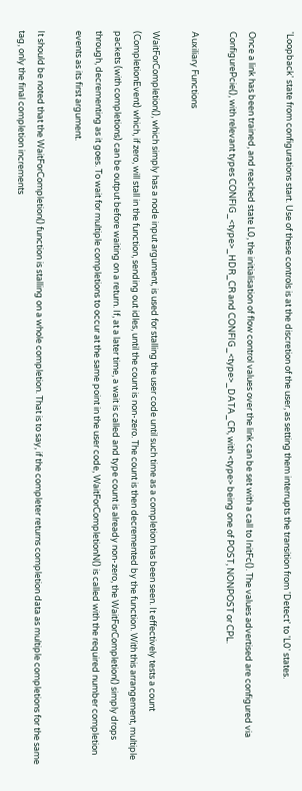'Loopback' state from configurations start. Use of these controls is at the discretion of the user, as setting them interrupts the transition from 'Detect' to 'L0' states.

Once a link has been trained, and reached state L0, the initialisation of flow control values over the link can be set with a call to InitFc(). The values advertised are configured via ConfigurePcie(), with relevant types CONFIG_<type>_HDR_CR and CONFIG_<type>_DATA_CR, with <type> being one of POST, NONPOST or CPL.

Auxiliary Functions

WaitForCompletion(), which simply has a node input argument, is used for stalling the user code until such time as a completion has been seen. It effectively tests a count (CompletionEvent) which, if zero, will stall in the function, sending out idles, until the count is non-zero. The count is then decremented by the function. With this arrangement, multiple packets (with completions) can be output before waiting on a return. If, at a later time, a wait is called and type count is already non-zero, the WaitForCompletion() simply drops through, decrementing as it goes. To wait for multiple completions to occur at the same point in the user code, WaitForCompletionN() is called with the required number completion events as its first argument.

It should be noted that the WaitForCompletion() function is stalling on a whole completion. That is to say, if the completer returns completion data as multiple completions for the same tag, only the final completion increments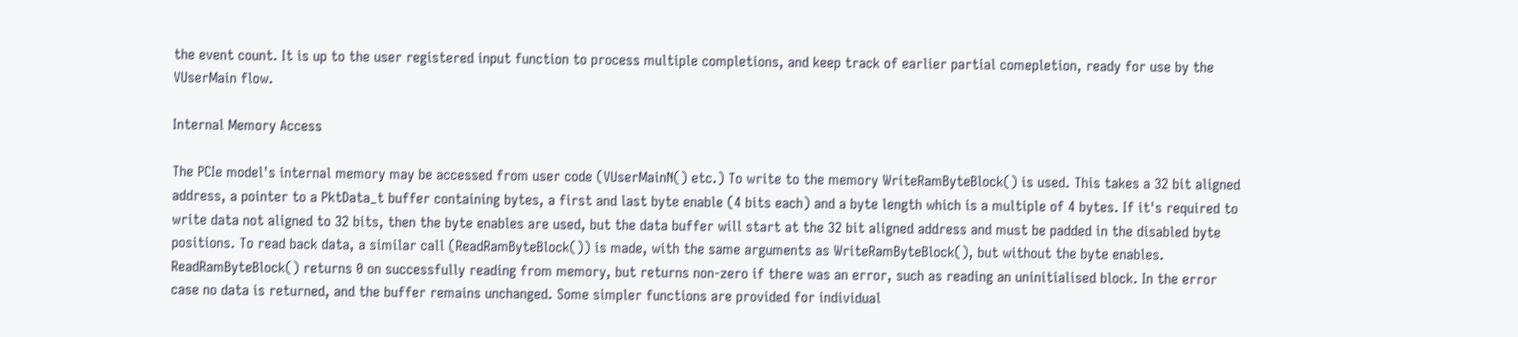the event count. It is up to the user registered input function to process multiple completions, and keep track of earlier partial comepletion, ready for use by the VUserMain flow.

Internal Memory Access

The PCIe model's internal memory may be accessed from user code (VUserMainN() etc.) To write to the memory WriteRamByteBlock() is used. This takes a 32 bit aligned address, a pointer to a PktData_t buffer containing bytes, a first and last byte enable (4 bits each) and a byte length which is a multiple of 4 bytes. If it's required to write data not aligned to 32 bits, then the byte enables are used, but the data buffer will start at the 32 bit aligned address and must be padded in the disabled byte positions. To read back data, a similar call (ReadRamByteBlock()) is made, with the same arguments as WriteRamByteBlock(), but without the byte enables. ReadRamByteBlock() returns 0 on successfully reading from memory, but returns non-zero if there was an error, such as reading an uninitialised block. In the error case no data is returned, and the buffer remains unchanged. Some simpler functions are provided for individual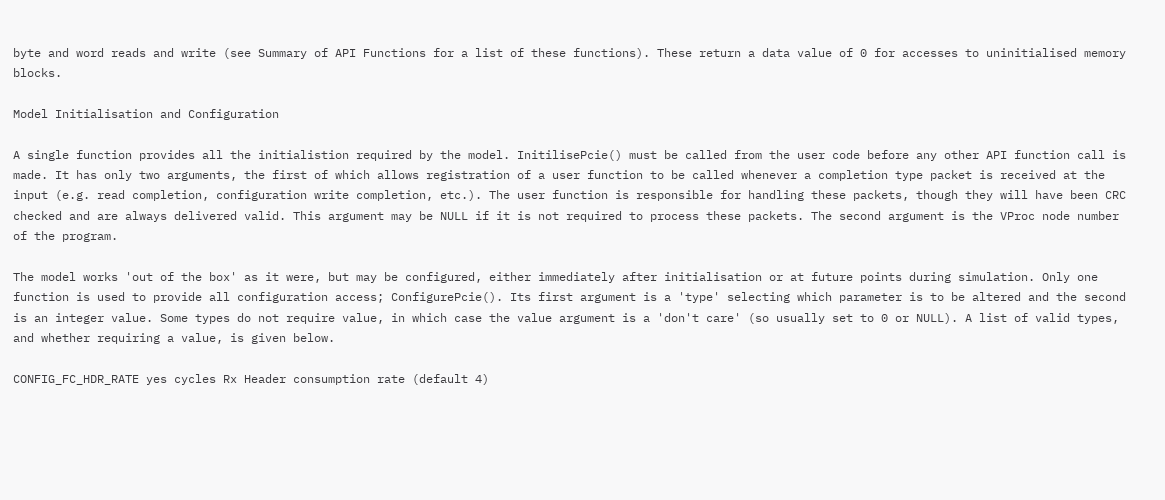byte and word reads and write (see Summary of API Functions for a list of these functions). These return a data value of 0 for accesses to uninitialised memory blocks.

Model Initialisation and Configuration

A single function provides all the initialistion required by the model. InitilisePcie() must be called from the user code before any other API function call is made. It has only two arguments, the first of which allows registration of a user function to be called whenever a completion type packet is received at the input (e.g. read completion, configuration write completion, etc.). The user function is responsible for handling these packets, though they will have been CRC checked and are always delivered valid. This argument may be NULL if it is not required to process these packets. The second argument is the VProc node number of the program.

The model works 'out of the box' as it were, but may be configured, either immediately after initialisation or at future points during simulation. Only one function is used to provide all configuration access; ConfigurePcie(). Its first argument is a 'type' selecting which parameter is to be altered and the second is an integer value. Some types do not require value, in which case the value argument is a 'don't care' (so usually set to 0 or NULL). A list of valid types, and whether requiring a value, is given below.

CONFIG_FC_HDR_RATE yes cycles Rx Header consumption rate (default 4)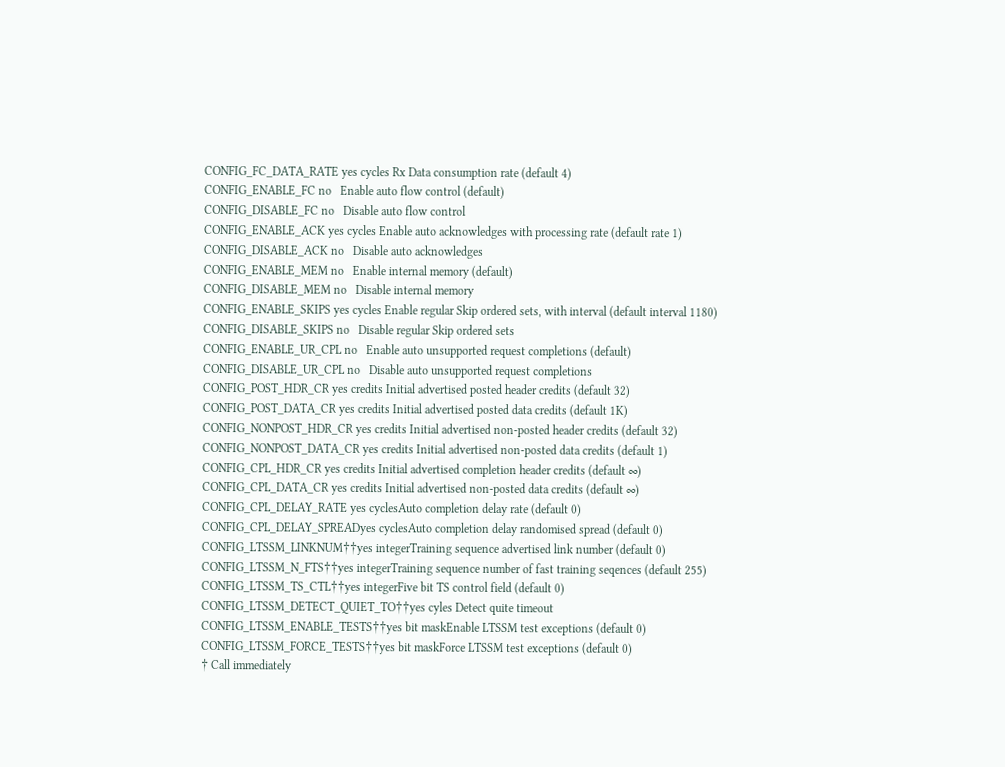CONFIG_FC_DATA_RATE yes cycles Rx Data consumption rate (default 4)
CONFIG_ENABLE_FC no   Enable auto flow control (default)
CONFIG_DISABLE_FC no   Disable auto flow control
CONFIG_ENABLE_ACK yes cycles Enable auto acknowledges with processing rate (default rate 1)
CONFIG_DISABLE_ACK no   Disable auto acknowledges
CONFIG_ENABLE_MEM no   Enable internal memory (default)
CONFIG_DISABLE_MEM no   Disable internal memory
CONFIG_ENABLE_SKIPS yes cycles Enable regular Skip ordered sets, with interval (default interval 1180)
CONFIG_DISABLE_SKIPS no   Disable regular Skip ordered sets
CONFIG_ENABLE_UR_CPL no   Enable auto unsupported request completions (default)
CONFIG_DISABLE_UR_CPL no   Disable auto unsupported request completions
CONFIG_POST_HDR_CR yes credits Initial advertised posted header credits (default 32)
CONFIG_POST_DATA_CR yes credits Initial advertised posted data credits (default 1K)
CONFIG_NONPOST_HDR_CR yes credits Initial advertised non-posted header credits (default 32)
CONFIG_NONPOST_DATA_CR yes credits Initial advertised non-posted data credits (default 1)
CONFIG_CPL_HDR_CR yes credits Initial advertised completion header credits (default ∞)
CONFIG_CPL_DATA_CR yes credits Initial advertised non-posted data credits (default ∞)
CONFIG_CPL_DELAY_RATE yes cyclesAuto completion delay rate (default 0)
CONFIG_CPL_DELAY_SPREADyes cyclesAuto completion delay randomised spread (default 0)
CONFIG_LTSSM_LINKNUM††yes integerTraining sequence advertised link number (default 0)
CONFIG_LTSSM_N_FTS††yes integerTraining sequence number of fast training seqences (default 255)
CONFIG_LTSSM_TS_CTL††yes integerFive bit TS control field (default 0)
CONFIG_LTSSM_DETECT_QUIET_TO††yes cyles Detect quite timeout
CONFIG_LTSSM_ENABLE_TESTS††yes bit maskEnable LTSSM test exceptions (default 0)
CONFIG_LTSSM_FORCE_TESTS††yes bit maskForce LTSSM test exceptions (default 0)
† Call immediately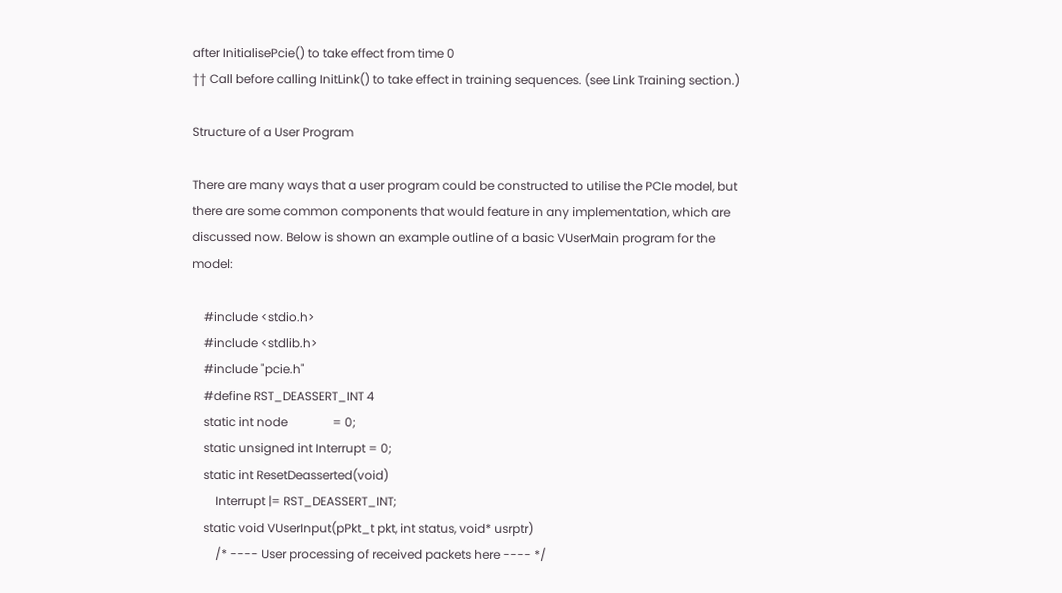after InitialisePcie() to take effect from time 0
†† Call before calling InitLink() to take effect in training sequences. (see Link Training section.)

Structure of a User Program

There are many ways that a user program could be constructed to utilise the PCIe model, but there are some common components that would feature in any implementation, which are discussed now. Below is shown an example outline of a basic VUserMain program for the model:

    #include <stdio.h>
    #include <stdlib.h>
    #include "pcie.h"
    #define RST_DEASSERT_INT 4
    static int node               = 0;
    static unsigned int Interrupt = 0;
    static int ResetDeasserted(void)
        Interrupt |= RST_DEASSERT_INT;
    static void VUserInput(pPkt_t pkt, int status, void* usrptr)
        /* ---- User processing of received packets here ---- */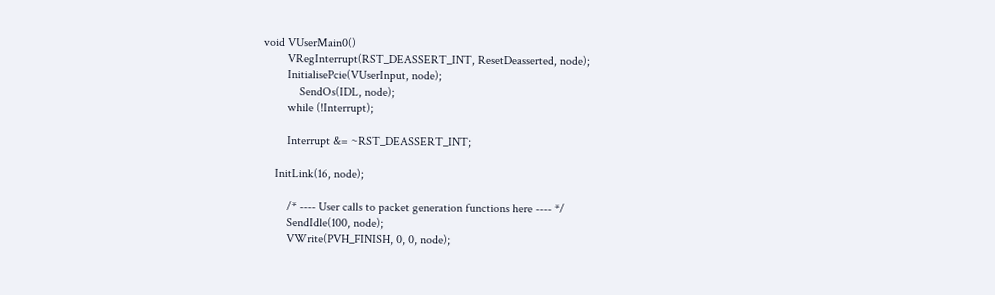void VUserMain0()
        VRegInterrupt(RST_DEASSERT_INT, ResetDeasserted, node);
        InitialisePcie(VUserInput, node);
            SendOs(IDL, node);
        while (!Interrupt);

        Interrupt &= ~RST_DEASSERT_INT;

    InitLink(16, node);

        /* ---- User calls to packet generation functions here ---- */
        SendIdle(100, node);
        VWrite(PVH_FINISH, 0, 0, node);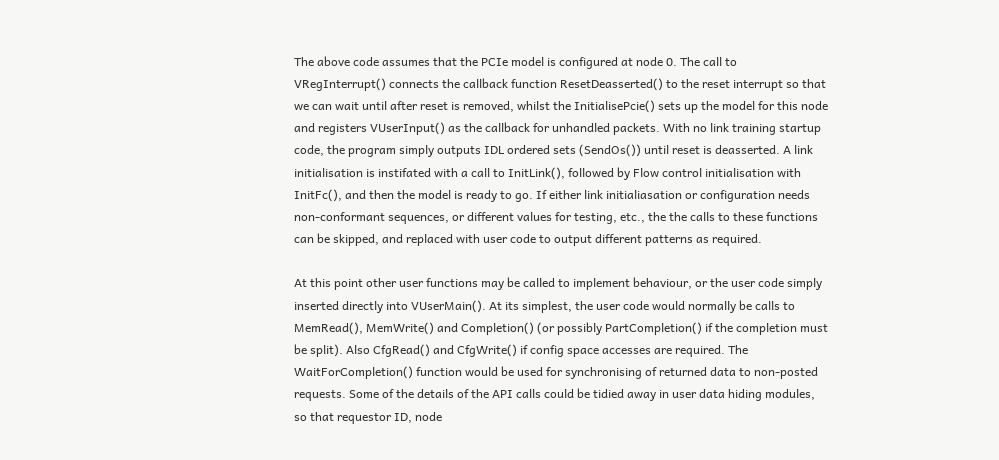The above code assumes that the PCIe model is configured at node 0. The call to VRegInterrupt() connects the callback function ResetDeasserted() to the reset interrupt so that we can wait until after reset is removed, whilst the InitialisePcie() sets up the model for this node and registers VUserInput() as the callback for unhandled packets. With no link training startup code, the program simply outputs IDL ordered sets (SendOs()) until reset is deasserted. A link initialisation is instifated with a call to InitLink(), followed by Flow control initialisation with InitFc(), and then the model is ready to go. If either link initialiasation or configuration needs non-conformant sequences, or different values for testing, etc., the the calls to these functions can be skipped, and replaced with user code to output different patterns as required.

At this point other user functions may be called to implement behaviour, or the user code simply inserted directly into VUserMain(). At its simplest, the user code would normally be calls to MemRead(), MemWrite() and Completion() (or possibly PartCompletion() if the completion must be split). Also CfgRead() and CfgWrite() if config space accesses are required. The WaitForCompletion() function would be used for synchronising of returned data to non-posted requests. Some of the details of the API calls could be tidied away in user data hiding modules, so that requestor ID, node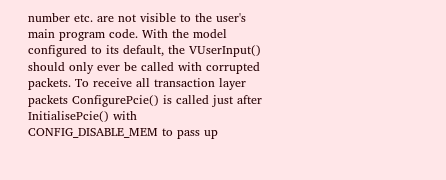number etc. are not visible to the user's main program code. With the model configured to its default, the VUserInput() should only ever be called with corrupted packets. To receive all transaction layer packets ConfigurePcie() is called just after InitialisePcie() with CONFIG_DISABLE_MEM to pass up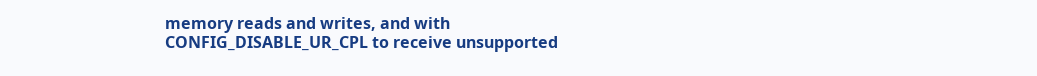memory reads and writes, and with CONFIG_DISABLE_UR_CPL to receive unsupported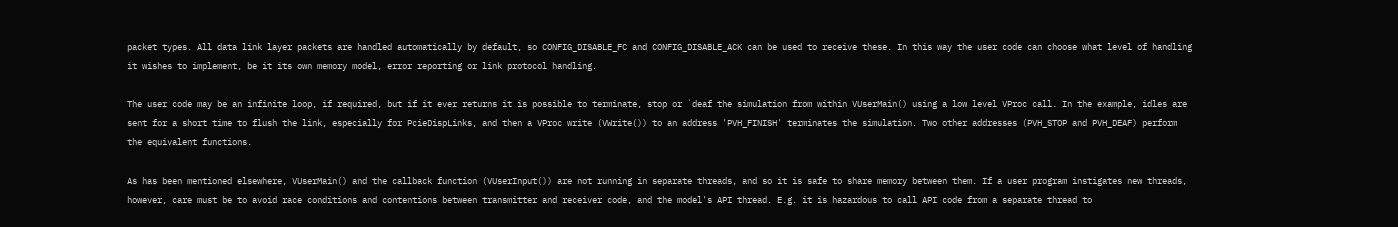packet types. All data link layer packets are handled automatically by default, so CONFIG_DISABLE_FC and CONFIG_DISABLE_ACK can be used to receive these. In this way the user code can choose what level of handling it wishes to implement, be it its own memory model, error reporting or link protocol handling.

The user code may be an infinite loop, if required, but if it ever returns it is possible to terminate, stop or `deaf the simulation from within VUserMain() using a low level VProc call. In the example, idles are sent for a short time to flush the link, especially for PcieDispLinks, and then a VProc write (VWrite()) to an address 'PVH_FINISH' terminates the simulation. Two other addresses (PVH_STOP and PVH_DEAF) perform the equivalent functions.

As has been mentioned elsewhere, VUserMain() and the callback function (VUserInput()) are not running in separate threads, and so it is safe to share memory between them. If a user program instigates new threads, however, care must be to avoid race conditions and contentions between transmitter and receiver code, and the model's API thread. E.g. it is hazardous to call API code from a separate thread to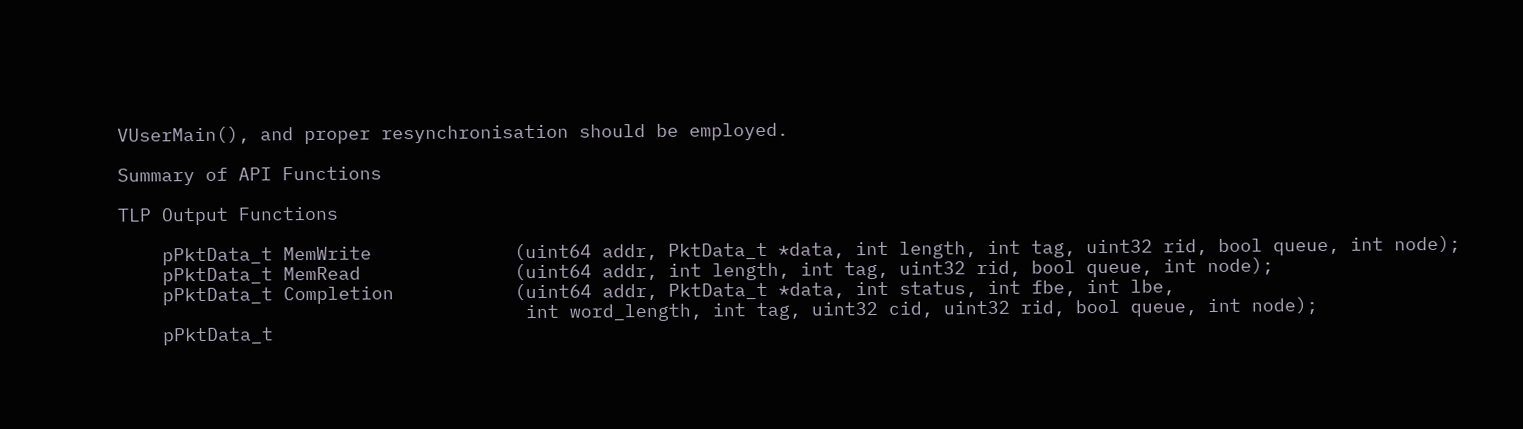VUserMain(), and proper resynchronisation should be employed.

Summary of API Functions

TLP Output Functions

    pPktData_t MemWrite             (uint64 addr, PktData_t *data, int length, int tag, uint32 rid, bool queue, int node);
    pPktData_t MemRead              (uint64 addr, int length, int tag, uint32 rid, bool queue, int node);
    pPktData_t Completion           (uint64 addr, PktData_t *data, int status, int fbe, int lbe,
                                     int word_length, int tag, uint32 cid, uint32 rid, bool queue, int node);
    pPktData_t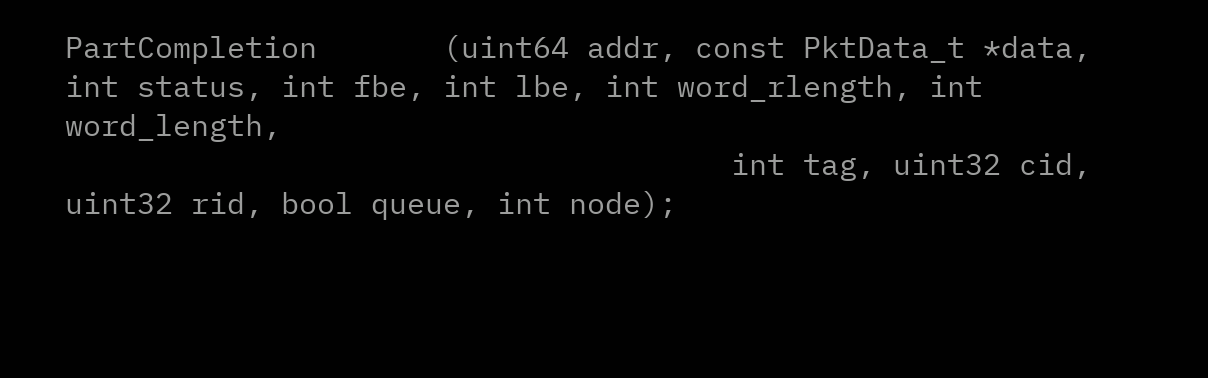PartCompletion       (uint64 addr, const PktData_t *data, int status, int fbe, int lbe, int word_rlength, int word_length,
                                     int tag, uint32 cid, uint32 rid, bool queue, int node);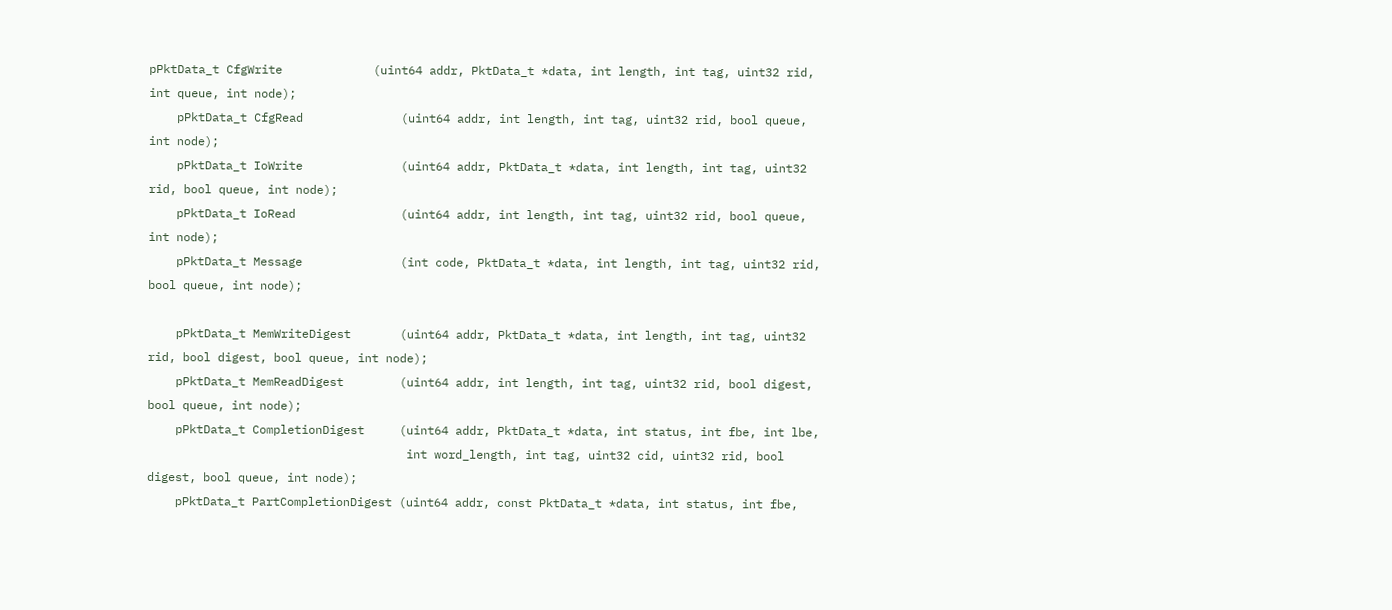pPktData_t CfgWrite             (uint64 addr, PktData_t *data, int length, int tag, uint32 rid, int queue, int node);
    pPktData_t CfgRead              (uint64 addr, int length, int tag, uint32 rid, bool queue, int node);
    pPktData_t IoWrite              (uint64 addr, PktData_t *data, int length, int tag, uint32 rid, bool queue, int node);
    pPktData_t IoRead               (uint64 addr, int length, int tag, uint32 rid, bool queue, int node);
    pPktData_t Message              (int code, PktData_t *data, int length, int tag, uint32 rid, bool queue, int node);

    pPktData_t MemWriteDigest       (uint64 addr, PktData_t *data, int length, int tag, uint32 rid, bool digest, bool queue, int node);
    pPktData_t MemReadDigest        (uint64 addr, int length, int tag, uint32 rid, bool digest, bool queue, int node);
    pPktData_t CompletionDigest     (uint64 addr, PktData_t *data, int status, int fbe, int lbe,
                                     int word_length, int tag, uint32 cid, uint32 rid, bool digest, bool queue, int node);
    pPktData_t PartCompletionDigest (uint64 addr, const PktData_t *data, int status, int fbe,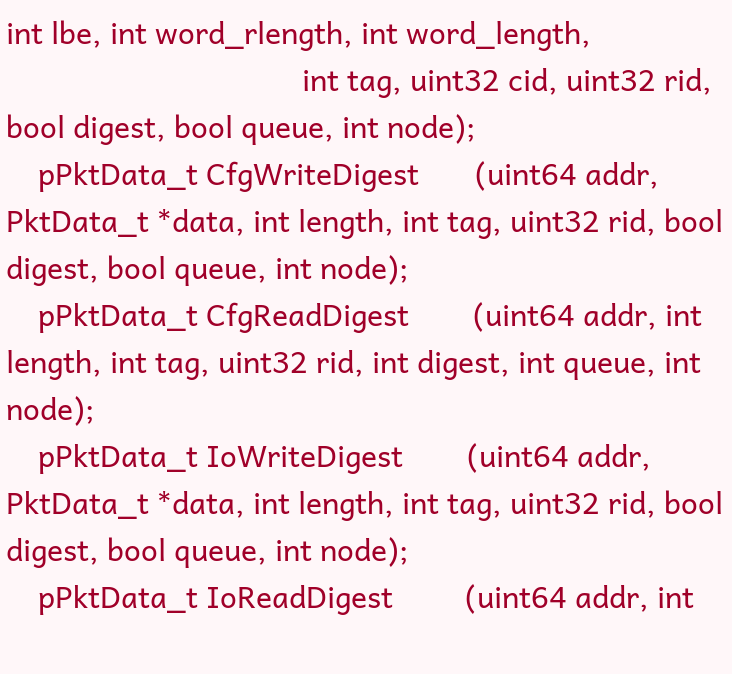int lbe, int word_rlength, int word_length,
                                     int tag, uint32 cid, uint32 rid, bool digest, bool queue, int node);
    pPktData_t CfgWriteDigest       (uint64 addr, PktData_t *data, int length, int tag, uint32 rid, bool digest, bool queue, int node);
    pPktData_t CfgReadDigest        (uint64 addr, int length, int tag, uint32 rid, int digest, int queue, int node);
    pPktData_t IoWriteDigest        (uint64 addr, PktData_t *data, int length, int tag, uint32 rid, bool digest, bool queue, int node);
    pPktData_t IoReadDigest         (uint64 addr, int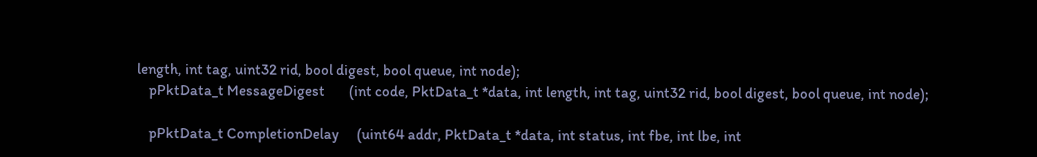length, int tag, uint32 rid, bool digest, bool queue, int node);
    pPktData_t MessageDigest        (int code, PktData_t *data, int length, int tag, uint32 rid, bool digest, bool queue, int node);

    pPktData_t CompletionDelay      (uint64 addr, PktData_t *data, int status, int fbe, int lbe, int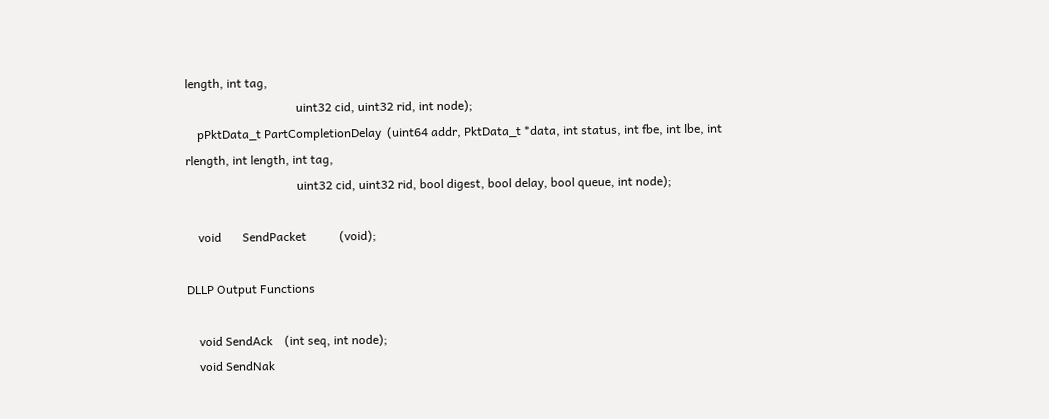length, int tag,
                                     uint32 cid, uint32 rid, int node);
    pPktData_t PartCompletionDelay  (uint64 addr, PktData_t *data, int status, int fbe, int lbe, int rlength, int length, int tag,
                                     uint32 cid, uint32 rid, bool digest, bool delay, bool queue, int node);

    void       SendPacket           (void);

DLLP Output Functions

    void SendAck    (int seq, int node);
    void SendNak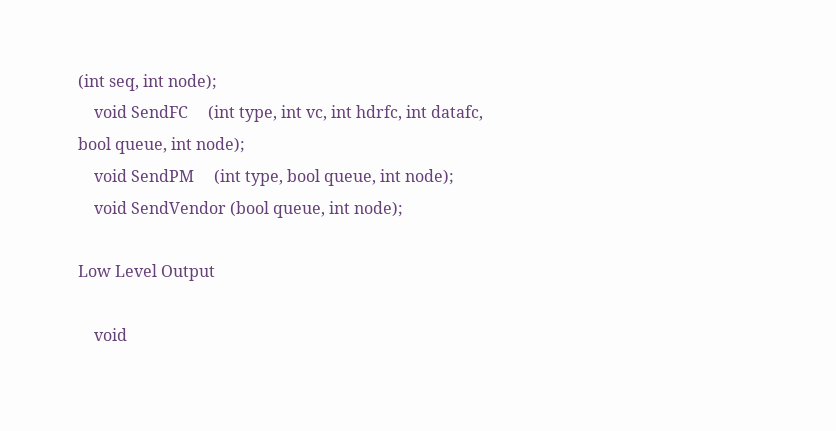(int seq, int node);
    void SendFC     (int type, int vc, int hdrfc, int datafc, bool queue, int node);
    void SendPM     (int type, bool queue, int node);
    void SendVendor (bool queue, int node);

Low Level Output

    void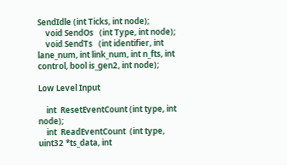SendIdle (int Ticks, int node);
    void SendOs   (int Type, int node);
    void SendTs   (int identifier, int lane_num, int link_num, int n_fts, int control, bool is_gen2, int node);

Low Level Input

    int  ResetEventCount (int type, int node);
    int  ReadEventCount  (int type, uint32 *ts_data, int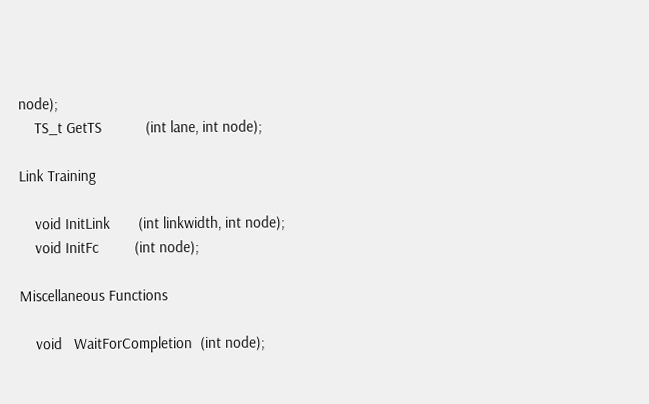node);
    TS_t GetTS           (int lane, int node);

Link Training

    void InitLink       (int linkwidth, int node);
    void InitFc         (int node);

Miscellaneous Functions

    void   WaitForCompletion  (int node);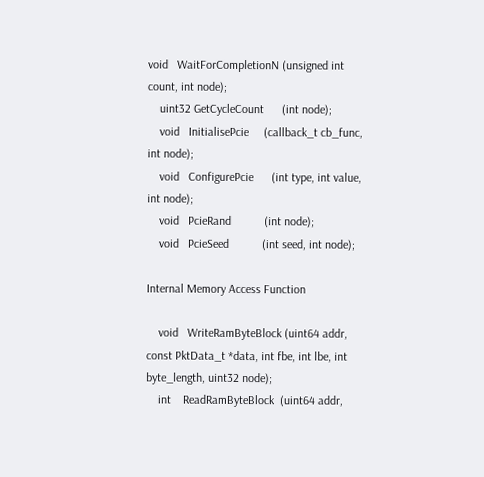void   WaitForCompletionN (unsigned int count, int node);
    uint32 GetCycleCount      (int node);
    void   InitialisePcie     (callback_t cb_func, int node);
    void   ConfigurePcie      (int type, int value, int node);
    void   PcieRand           (int node);
    void   PcieSeed           (int seed, int node);

Internal Memory Access Function

    void   WriteRamByteBlock (uint64 addr, const PktData_t *data, int fbe, int lbe, int byte_length, uint32 node);
    int    ReadRamByteBlock  (uint64 addr,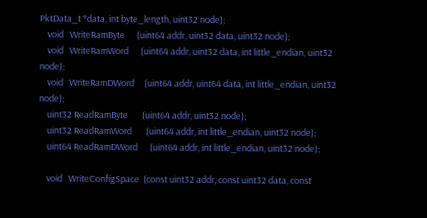PktData_t *data, int byte_length, uint32 node);
    void   WriteRamByte      (uint64 addr, uint32 data, uint32 node);
    void   WriteRamWord      (uint64 addr, uint32 data, int little_endian, uint32 node);
    void   WriteRamDWord     (uint64 addr, uint64 data, int little_endian, uint32 node);
    uint32 ReadRamByte       (uint64 addr, uint32 node);
    uint32 ReadRamWord       (uint64 addr, int little_endian, uint32 node);
    uint64 ReadRamDWord      (uint64 addr, int little_endian, uint32 node);

    void   WriteConfigSpace  (const uint32 addr, const uint32 data, const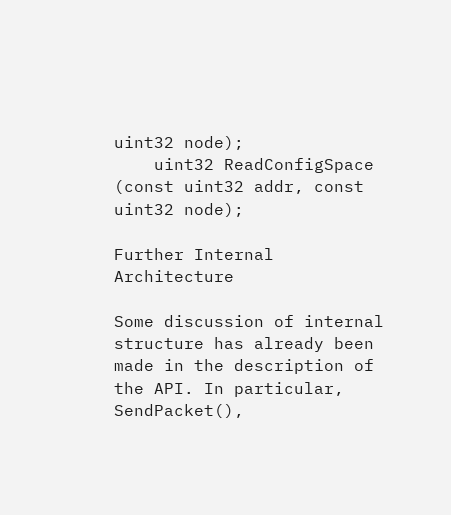uint32 node);
    uint32 ReadConfigSpace   (const uint32 addr, const uint32 node);

Further Internal Architecture

Some discussion of internal structure has already been made in the description of the API. In particular, SendPacket(),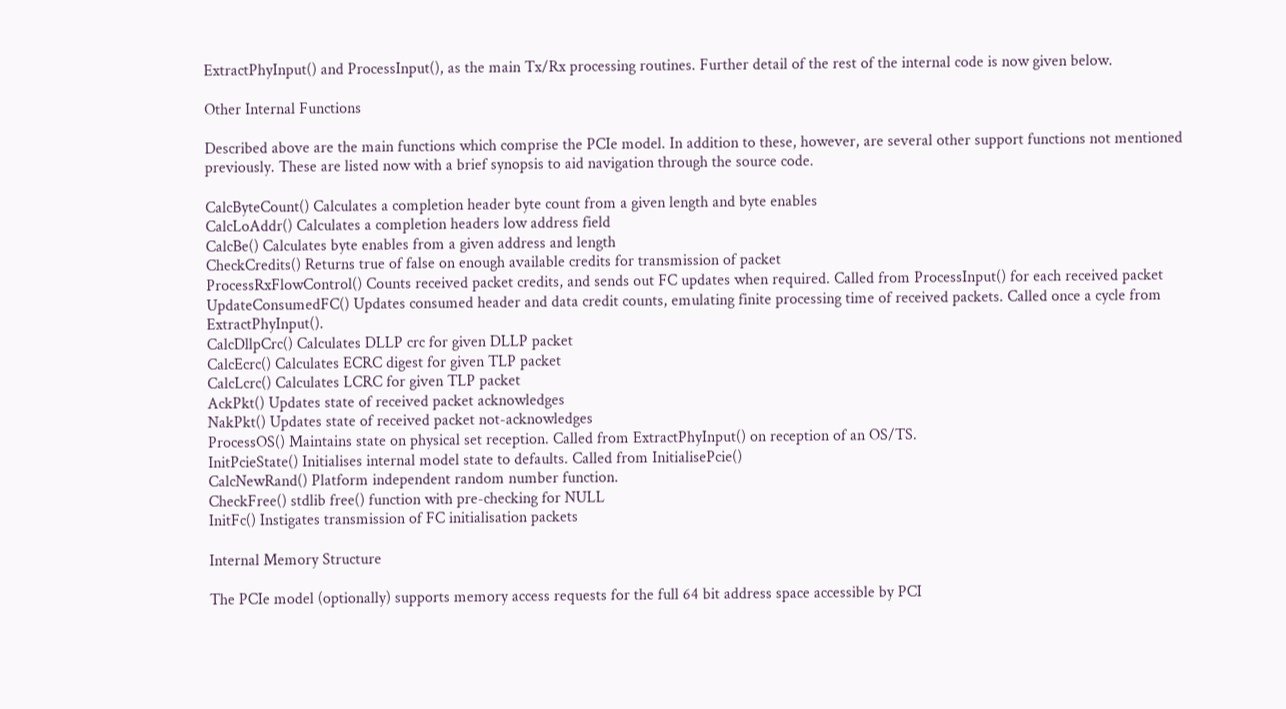ExtractPhyInput() and ProcessInput(), as the main Tx/Rx processing routines. Further detail of the rest of the internal code is now given below.

Other Internal Functions

Described above are the main functions which comprise the PCIe model. In addition to these, however, are several other support functions not mentioned previously. These are listed now with a brief synopsis to aid navigation through the source code.

CalcByteCount() Calculates a completion header byte count from a given length and byte enables
CalcLoAddr() Calculates a completion headers low address field
CalcBe() Calculates byte enables from a given address and length
CheckCredits() Returns true of false on enough available credits for transmission of packet
ProcessRxFlowControl() Counts received packet credits, and sends out FC updates when required. Called from ProcessInput() for each received packet
UpdateConsumedFC() Updates consumed header and data credit counts, emulating finite processing time of received packets. Called once a cycle from ExtractPhyInput().
CalcDllpCrc() Calculates DLLP crc for given DLLP packet
CalcEcrc() Calculates ECRC digest for given TLP packet
CalcLcrc() Calculates LCRC for given TLP packet
AckPkt() Updates state of received packet acknowledges
NakPkt() Updates state of received packet not-acknowledges
ProcessOS() Maintains state on physical set reception. Called from ExtractPhyInput() on reception of an OS/TS.
InitPcieState() Initialises internal model state to defaults. Called from InitialisePcie()
CalcNewRand() Platform independent random number function.
CheckFree() stdlib free() function with pre-checking for NULL
InitFc() Instigates transmission of FC initialisation packets

Internal Memory Structure

The PCIe model (optionally) supports memory access requests for the full 64 bit address space accessible by PCI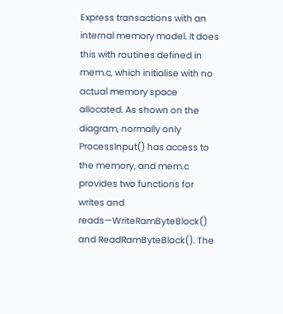Express transactions with an internal memory model. It does this with routines defined in mem.c, which initialise with no actual memory space allocated. As shown on the diagram, normally only ProcessInput() has access to the memory, and mem.c provides two functions for writes and reads—WriteRamByteBlock() and ReadRamByteBlock(). The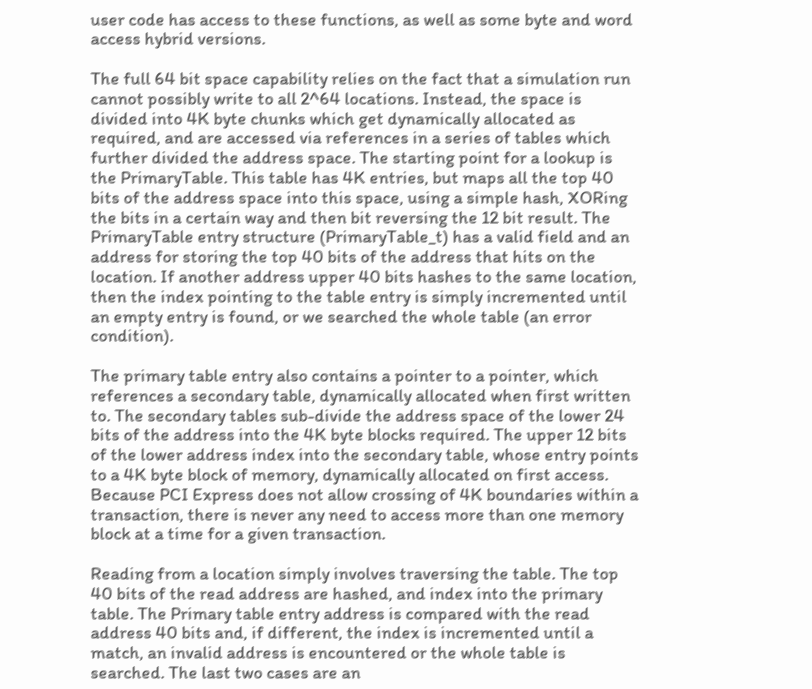user code has access to these functions, as well as some byte and word access hybrid versions.

The full 64 bit space capability relies on the fact that a simulation run cannot possibly write to all 2^64 locations. Instead, the space is divided into 4K byte chunks which get dynamically allocated as required, and are accessed via references in a series of tables which further divided the address space. The starting point for a lookup is the PrimaryTable. This table has 4K entries, but maps all the top 40 bits of the address space into this space, using a simple hash, XORing the bits in a certain way and then bit reversing the 12 bit result. The PrimaryTable entry structure (PrimaryTable_t) has a valid field and an address for storing the top 40 bits of the address that hits on the location. If another address upper 40 bits hashes to the same location, then the index pointing to the table entry is simply incremented until an empty entry is found, or we searched the whole table (an error condition).

The primary table entry also contains a pointer to a pointer, which references a secondary table, dynamically allocated when first written to. The secondary tables sub-divide the address space of the lower 24 bits of the address into the 4K byte blocks required. The upper 12 bits of the lower address index into the secondary table, whose entry points to a 4K byte block of memory, dynamically allocated on first access. Because PCI Express does not allow crossing of 4K boundaries within a transaction, there is never any need to access more than one memory block at a time for a given transaction.

Reading from a location simply involves traversing the table. The top 40 bits of the read address are hashed, and index into the primary table. The Primary table entry address is compared with the read address 40 bits and, if different, the index is incremented until a match, an invalid address is encountered or the whole table is searched. The last two cases are an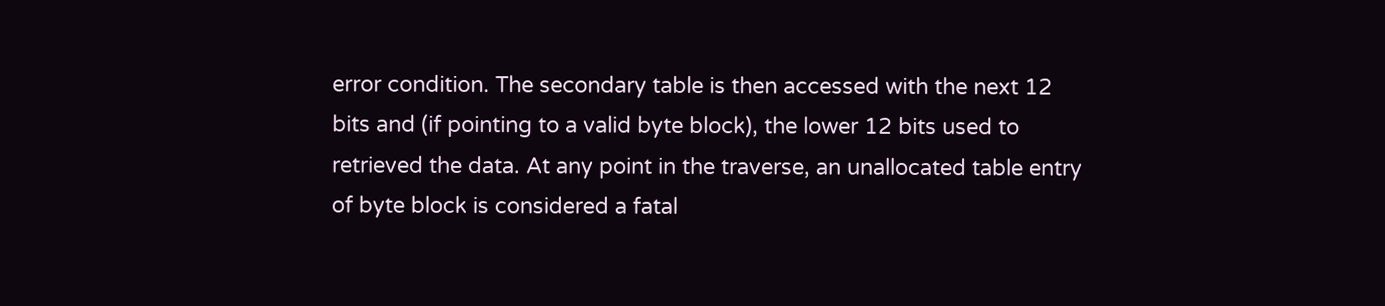error condition. The secondary table is then accessed with the next 12 bits and (if pointing to a valid byte block), the lower 12 bits used to retrieved the data. At any point in the traverse, an unallocated table entry of byte block is considered a fatal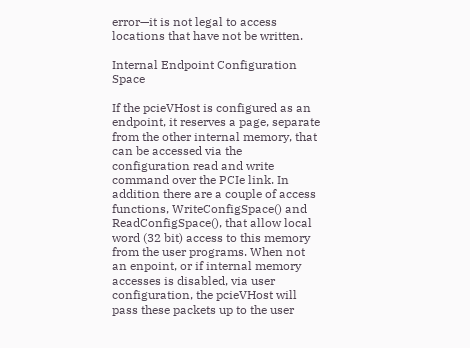error—it is not legal to access locations that have not be written.

Internal Endpoint Configuration Space

If the pcieVHost is configured as an endpoint, it reserves a page, separate from the other internal memory, that can be accessed via the configuration read and write command over the PCIe link. In addition there are a couple of access functions, WriteConfigSpace() and ReadConfigSpace(), that allow local word (32 bit) access to this memory from the user programs. When not an enpoint, or if internal memory accesses is disabled, via user configuration, the pcieVHost will pass these packets up to the user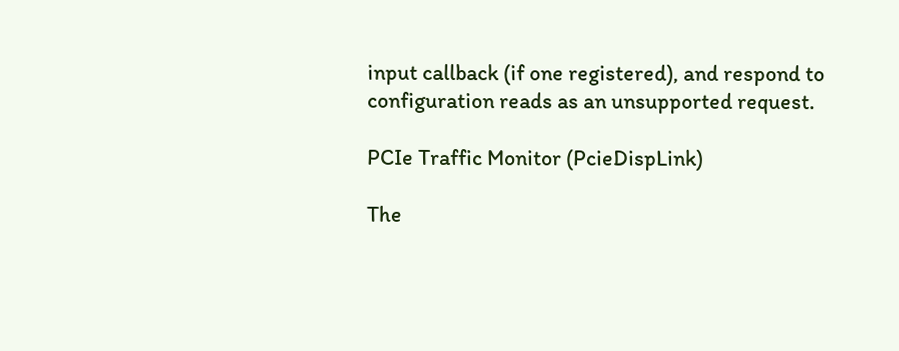input callback (if one registered), and respond to configuration reads as an unsupported request.

PCIe Traffic Monitor (PcieDispLink)

The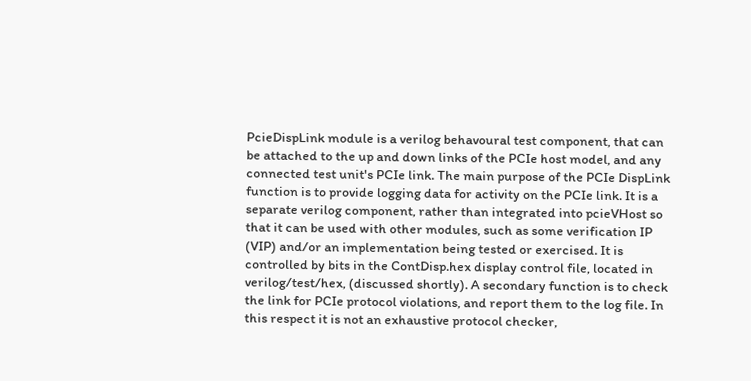PcieDispLink module is a verilog behavoural test component, that can be attached to the up and down links of the PCIe host model, and any connected test unit's PCIe link. The main purpose of the PCIe DispLink function is to provide logging data for activity on the PCIe link. It is a separate verilog component, rather than integrated into pcieVHost so that it can be used with other modules, such as some verification IP (VIP) and/or an implementation being tested or exercised. It is controlled by bits in the ContDisp.hex display control file, located in verilog/test/hex, (discussed shortly). A secondary function is to check the link for PCIe protocol violations, and report them to the log file. In this respect it is not an exhaustive protocol checker,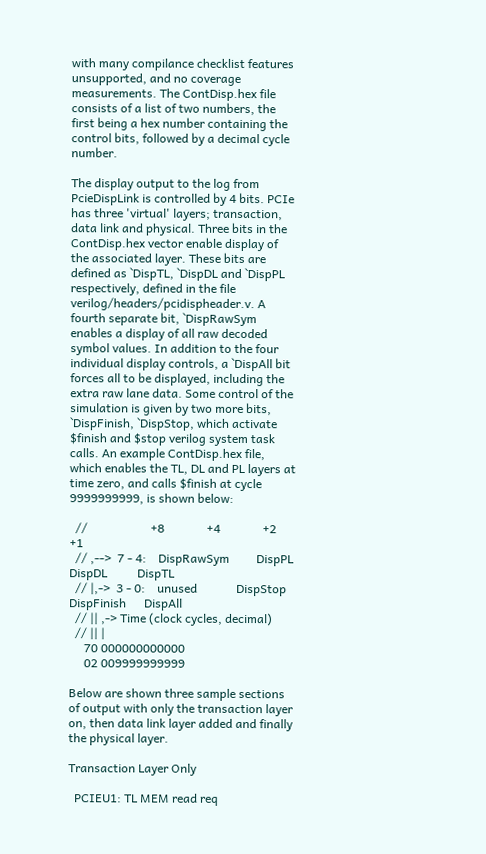with many compilance checklist features unsupported, and no coverage measurements. The ContDisp.hex file consists of a list of two numbers, the first being a hex number containing the control bits, followed by a decimal cycle number.

The display output to the log from PcieDispLink is controlled by 4 bits. PCIe has three 'virtual' layers; transaction, data link and physical. Three bits in the ContDisp.hex vector enable display of the associated layer. These bits are defined as `DispTL, `DispDL and `DispPL respectively, defined in the file verilog/headers/pcidispheader.v. A fourth separate bit, `DispRawSym enables a display of all raw decoded symbol values. In addition to the four individual display controls, a `DispAll bit forces all to be displayed, including the extra raw lane data. Some control of the simulation is given by two more bits, `DispFinish, `DispStop, which activate $finish and $stop verilog system task calls. An example ContDisp.hex file, which enables the TL, DL and PL layers at time zero, and calls $finish at cycle 9999999999, is shown below:

  //                     +8              +4              +2              +1
  // ,-->  7 - 4:    DispRawSym         DispPL         DispDL          DispTL
  // |,->  3 - 0:    unused             DispStop       DispFinish      DispAll
  // || ,-> Time (clock cycles, decimal)
  // || |
     70 000000000000
     02 009999999999

Below are shown three sample sections of output with only the transaction layer on, then data link layer added and finally the physical layer.

Transaction Layer Only

  PCIEU1: TL MEM read req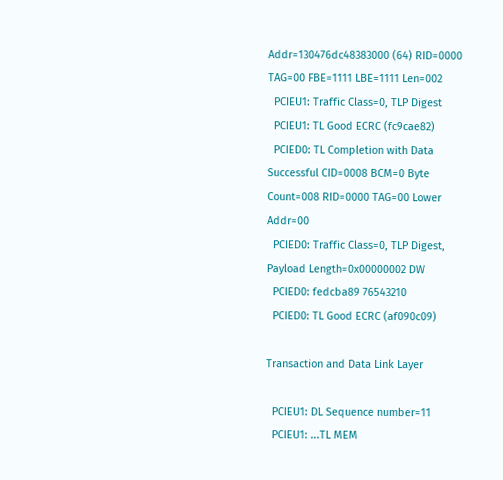Addr=130476dc48383000 (64) RID=0000 TAG=00 FBE=1111 LBE=1111 Len=002
  PCIEU1: Traffic Class=0, TLP Digest
  PCIEU1: TL Good ECRC (fc9cae82)
  PCIED0: TL Completion with Data Successful CID=0008 BCM=0 Byte Count=008 RID=0000 TAG=00 Lower Addr=00
  PCIED0: Traffic Class=0, TLP Digest, Payload Length=0x00000002 DW
  PCIED0: fedcba89 76543210
  PCIED0: TL Good ECRC (af090c09)

Transaction and Data Link Layer

  PCIEU1: DL Sequence number=11
  PCIEU1: ...TL MEM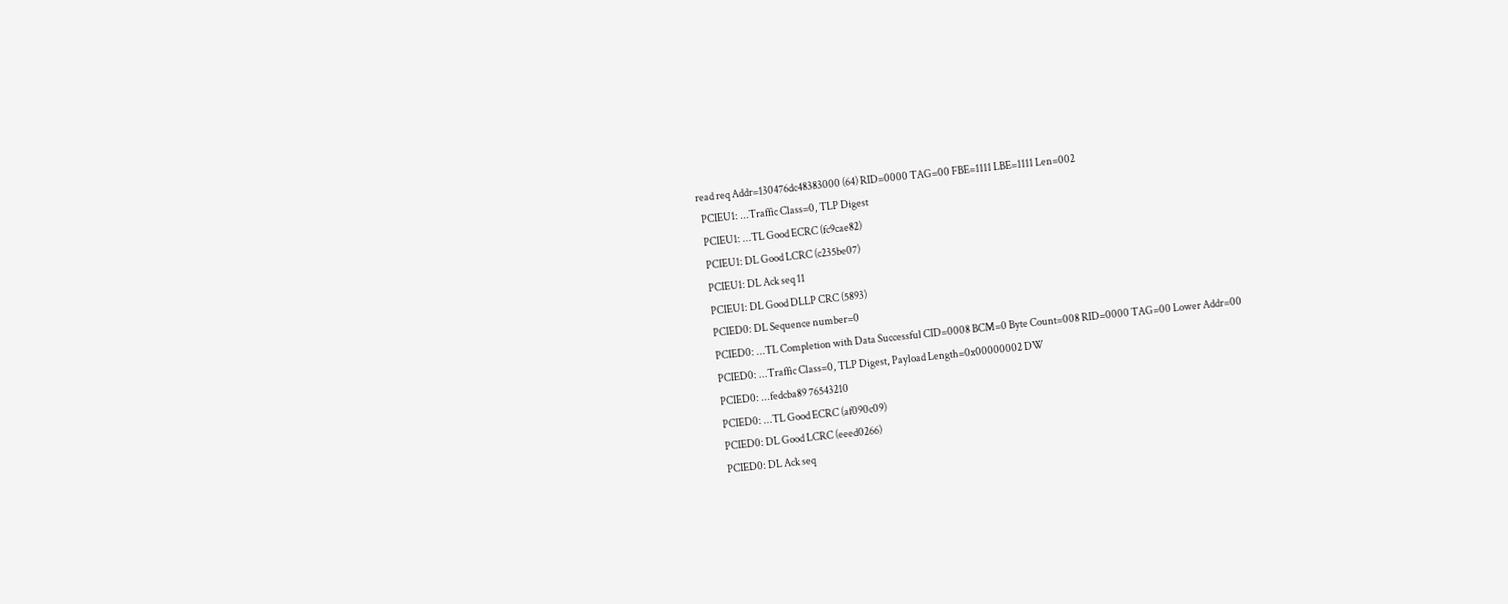read req Addr=130476dc48383000 (64) RID=0000 TAG=00 FBE=1111 LBE=1111 Len=002
  PCIEU1: ...Traffic Class=0, TLP Digest
  PCIEU1: ...TL Good ECRC (fc9cae82)
  PCIEU1: DL Good LCRC (c235be07)
  PCIEU1: DL Ack seq 11
  PCIEU1: DL Good DLLP CRC (5893)
  PCIED0: DL Sequence number=0
  PCIED0: ...TL Completion with Data Successful CID=0008 BCM=0 Byte Count=008 RID=0000 TAG=00 Lower Addr=00
  PCIED0: ...Traffic Class=0, TLP Digest, Payload Length=0x00000002 DW
  PCIED0: ...fedcba89 76543210
  PCIED0: ...TL Good ECRC (af090c09)
  PCIED0: DL Good LCRC (eeed0266)
  PCIED0: DL Ack seq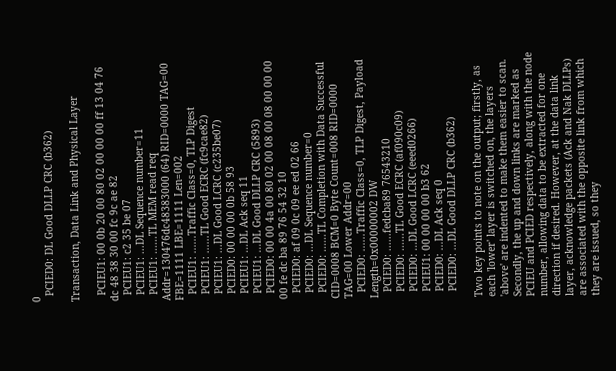0
  PCIED0: DL Good DLLP CRC (b362)

Transaction, Data Link and Physical Layer

  PCIEU1: 00 0b 20 00 80 02 00 00 00 ff 13 04 76 dc 48 38 30 00 fc 9c ae 82
  PCIEU1: c2 35 be 07
  PCIEU1: ...DL Sequence number=11
  PCIEU1: ......TL MEM read req Addr=130476dc48383000 (64) RID=0000 TAG=00 FBE=1111 LBE=1111 Len=002
  PCIEU1: ......Traffic Class=0, TLP Digest
  PCIEU1: ......TL Good ECRC (fc9cae82)
  PCIEU1: ...DL Good LCRC (c235be07)
  PCIED0: 00 00 00 0b 58 93
  PCIEU1: ...DL Ack seq 11
  PCIEU1: ...DL Good DLLP CRC (5893)
  PCIED0: 00 00 4a 00 80 02 00 08 00 08 00 00 00 00 fe dc ba 89 76 54 32 10
  PCIED0: af 09 0c 09 ee ed 02 66
  PCIED0: ...DL Sequence number=0
  PCIED0: ......TL Completion with Data Successful CID=0008 BCM=0 Byte Count=008 RID=0000 TAG=00 Lower Addr=00
  PCIED0: ......Traffic Class=0, TLP Digest, Payload Length=0x00000002 DW
  PCIED0: ......fedcba89 76543210
  PCIED0: ......TL Good ECRC (af090c09)
  PCIED0: ...DL Good LCRC (eeed0266)
  PCIEU1: 00 00 00 00 b3 62
  PCIED0: ...DL Ack seq 0
  PCIED0: ...DL Good DLLP CRC (b362)

Two key points to note on the output; firstly, as each 'lower' layer is switched on, the layers 'above' are indented to make them easier to scan. Secondly, the up and down links are marked as PCIEU and PCIED respectively, along with the node number, allowing data to be extracted for one direction if desired. However, at the data link layer, acknowledge packets (Ack and Nak DLLPs) are associated with the opposite link from which they are issued, so they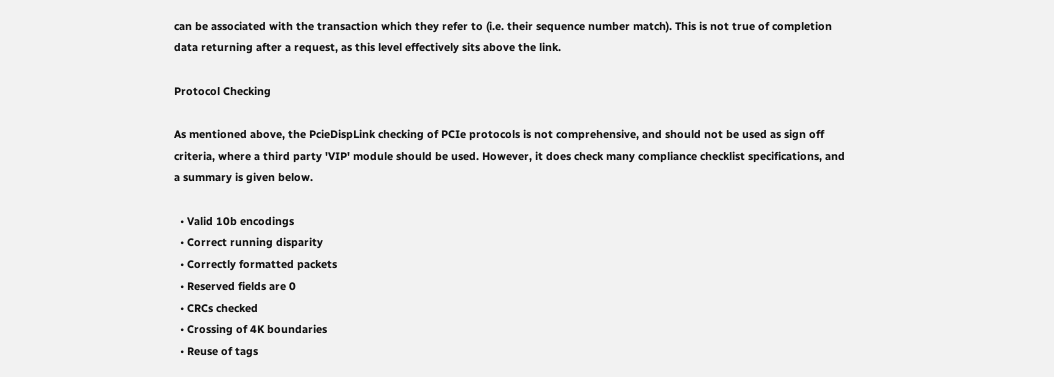can be associated with the transaction which they refer to (i.e. their sequence number match). This is not true of completion data returning after a request, as this level effectively sits above the link.

Protocol Checking

As mentioned above, the PcieDispLink checking of PCIe protocols is not comprehensive, and should not be used as sign off criteria, where a third party 'VIP' module should be used. However, it does check many compliance checklist specifications, and a summary is given below.

  • Valid 10b encodings
  • Correct running disparity
  • Correctly formatted packets
  • Reserved fields are 0
  • CRCs checked
  • Crossing of 4K boundaries
  • Reuse of tags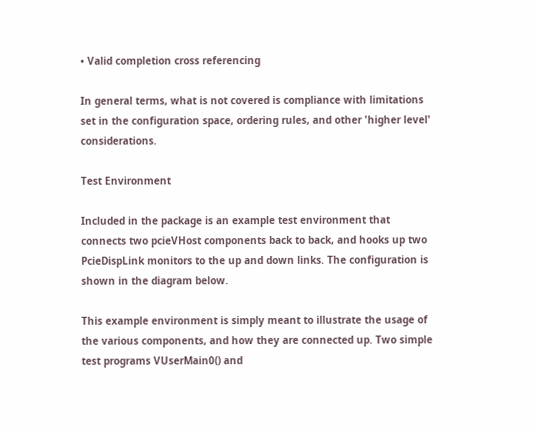• Valid completion cross referencing

In general terms, what is not covered is compliance with limitations set in the configuration space, ordering rules, and other 'higher level' considerations.

Test Environment

Included in the package is an example test environment that connects two pcieVHost components back to back, and hooks up two PcieDispLink monitors to the up and down links. The configuration is shown in the diagram below.

This example environment is simply meant to illustrate the usage of the various components, and how they are connected up. Two simple test programs VUserMain0() and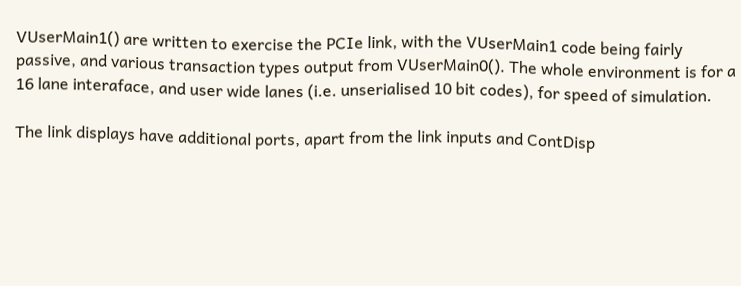VUserMain1() are written to exercise the PCIe link, with the VUserMain1 code being fairly passive, and various transaction types output from VUserMain0(). The whole environment is for a 16 lane interaface, and user wide lanes (i.e. unserialised 10 bit codes), for speed of simulation.

The link displays have additional ports, apart from the link inputs and ContDisp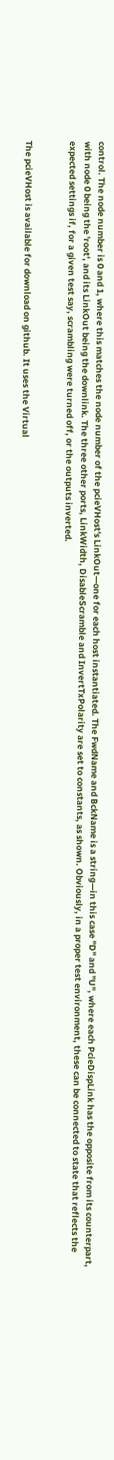control. The node number is 0 and 1, where this matches the node number of the pcieVHost's LinkOut—one for each host instantiated. The FwdName and BckName is a string—in this case "D" and "U", where each PcieDispLink has the opposite from its counterpart, with node 0 being the 'root', and its LinkOut being the downlink. The three other ports, LinkWidth, DisableScramble and InvertTxPolarity are set to constants, as shown. Obviously, in a proper test environment, these can be connected to state that reflects the expected settings if, for a given test say, scrambling were turned off, or the outputs inverted.


The pcieVHost is available for download on github. It uses the Virtual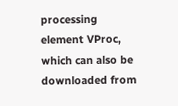processing element VProc, which can also be downloaded from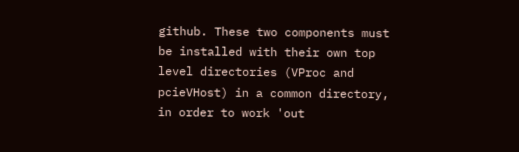github. These two components must be installed with their own top level directories (VProc and pcieVHost) in a common directory, in order to work 'out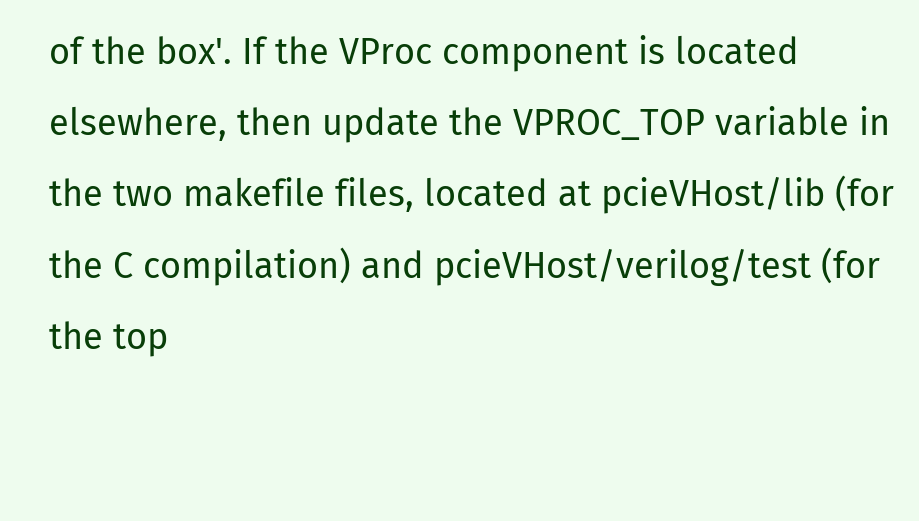of the box'. If the VProc component is located elsewhere, then update the VPROC_TOP variable in the two makefile files, located at pcieVHost/lib (for the C compilation) and pcieVHost/verilog/test (for the top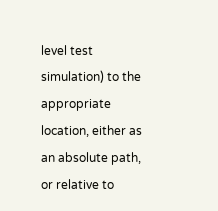level test simulation) to the appropriate location, either as an absolute path, or relative to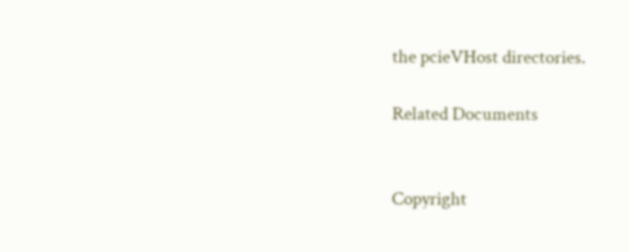the pcieVHost directories.

Related Documents


Copyright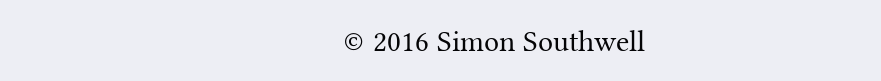© 2016 Simon Southwell